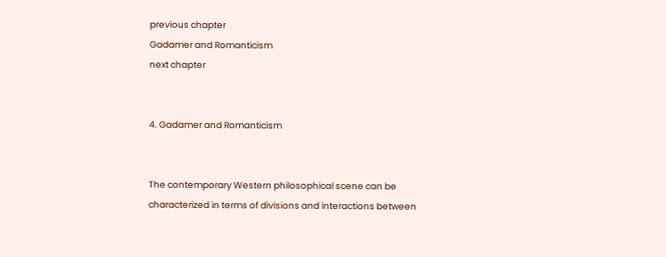previous chapter
Gadamer and Romanticism
next chapter


4. Gadamer and Romanticism


The contemporary Western philosophical scene can be characterized in terms of divisions and interactions between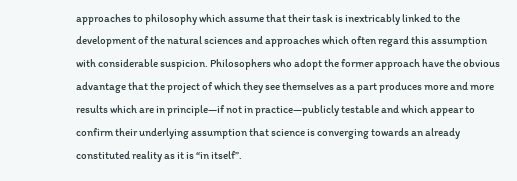approaches to philosophy which assume that their task is inextricably linked to the development of the natural sciences and approaches which often regard this assumption with considerable suspicion. Philosophers who adopt the former approach have the obvious advantage that the project of which they see themselves as a part produces more and more results which are in principle—if not in practice—publicly testable and which appear to confirm their underlying assumption that science is converging towards an already constituted reality as it is “in itself”.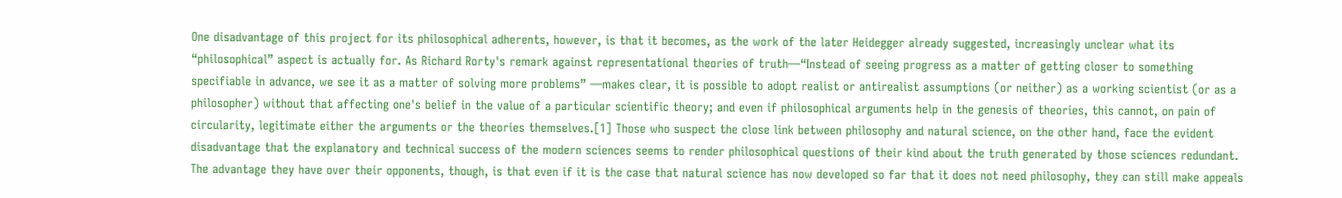One disadvantage of this project for its philosophical adherents, however, is that it becomes, as the work of the later Heidegger already suggested, increasingly unclear what its “philosophical” aspect is actually for. As Richard Rorty's remark against representational theories of truth—“Instead of seeing progress as a matter of getting closer to something specifiable in advance, we see it as a matter of solving more problems” —makes clear, it is possible to adopt realist or antirealist assumptions (or neither) as a working scientist (or as a philosopher) without that affecting one's belief in the value of a particular scientific theory; and even if philosophical arguments help in the genesis of theories, this cannot, on pain of circularity, legitimate either the arguments or the theories themselves.[1] Those who suspect the close link between philosophy and natural science, on the other hand, face the evident disadvantage that the explanatory and technical success of the modern sciences seems to render philosophical questions of their kind about the truth generated by those sciences redundant. The advantage they have over their opponents, though, is that even if it is the case that natural science has now developed so far that it does not need philosophy, they can still make appeals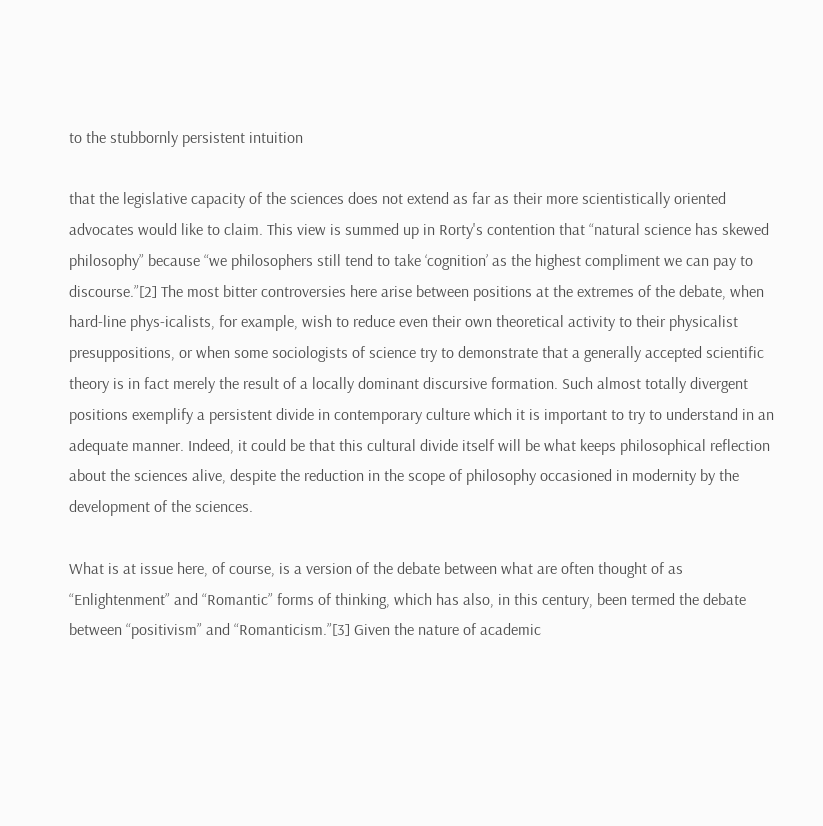to the stubbornly persistent intuition

that the legislative capacity of the sciences does not extend as far as their more scientistically oriented advocates would like to claim. This view is summed up in Rorty's contention that “natural science has skewed philosophy” because “we philosophers still tend to take ‘cognition’ as the highest compliment we can pay to discourse.”[2] The most bitter controversies here arise between positions at the extremes of the debate, when hard-line phys-icalists, for example, wish to reduce even their own theoretical activity to their physicalist presuppositions, or when some sociologists of science try to demonstrate that a generally accepted scientific theory is in fact merely the result of a locally dominant discursive formation. Such almost totally divergent positions exemplify a persistent divide in contemporary culture which it is important to try to understand in an adequate manner. Indeed, it could be that this cultural divide itself will be what keeps philosophical reflection about the sciences alive, despite the reduction in the scope of philosophy occasioned in modernity by the development of the sciences.

What is at issue here, of course, is a version of the debate between what are often thought of as “Enlightenment” and “Romantic” forms of thinking, which has also, in this century, been termed the debate between “positivism” and “Romanticism.”[3] Given the nature of academic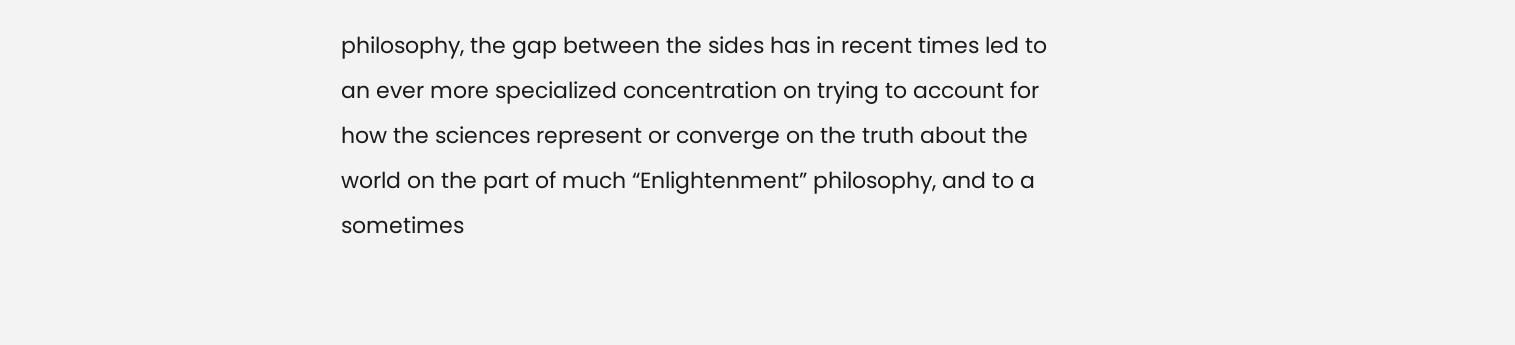philosophy, the gap between the sides has in recent times led to an ever more specialized concentration on trying to account for how the sciences represent or converge on the truth about the world on the part of much “Enlightenment” philosophy, and to a sometimes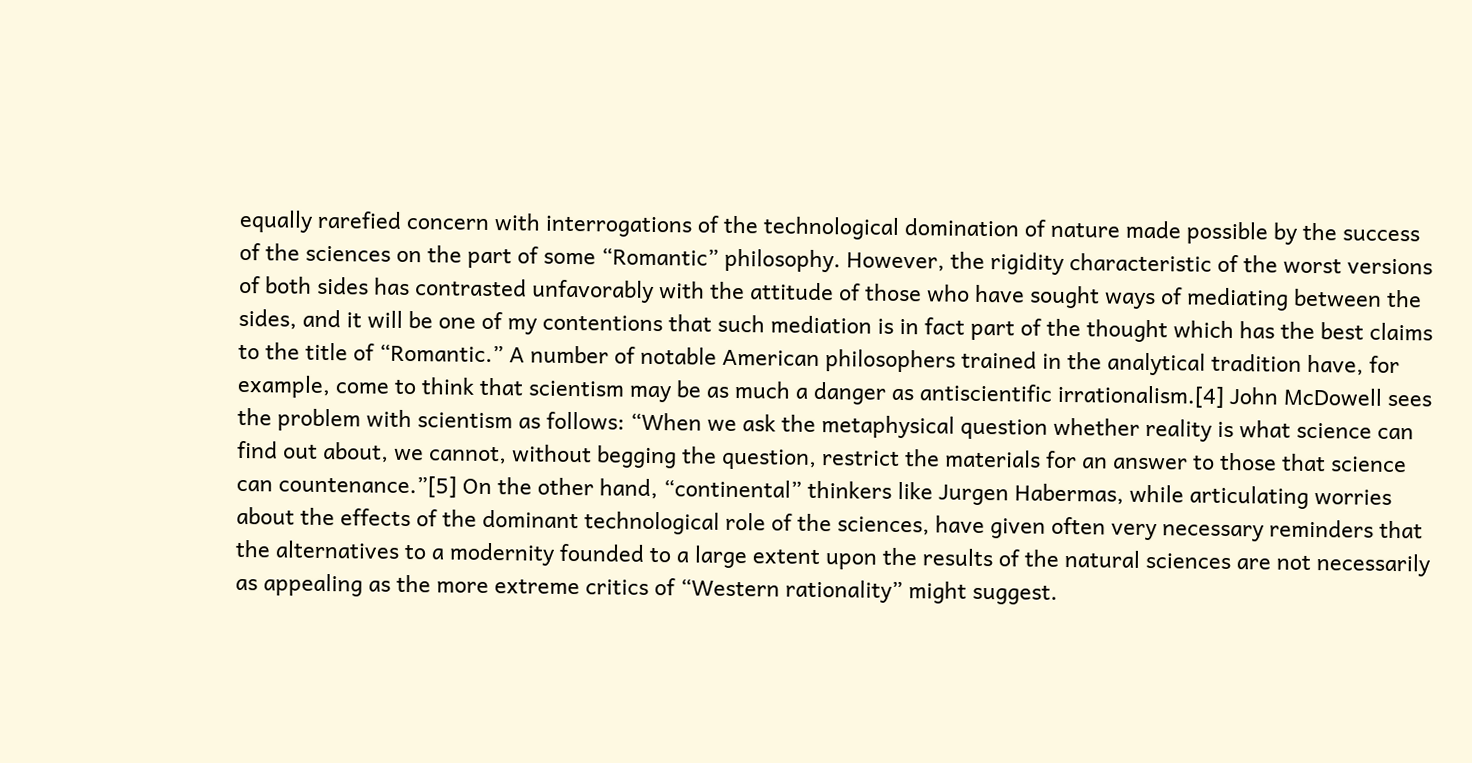equally rarefied concern with interrogations of the technological domination of nature made possible by the success of the sciences on the part of some “Romantic” philosophy. However, the rigidity characteristic of the worst versions of both sides has contrasted unfavorably with the attitude of those who have sought ways of mediating between the sides, and it will be one of my contentions that such mediation is in fact part of the thought which has the best claims to the title of “Romantic.” A number of notable American philosophers trained in the analytical tradition have, for example, come to think that scientism may be as much a danger as antiscientific irrationalism.[4] John McDowell sees the problem with scientism as follows: “When we ask the metaphysical question whether reality is what science can find out about, we cannot, without begging the question, restrict the materials for an answer to those that science can countenance.”[5] On the other hand, “continental” thinkers like Jurgen Habermas, while articulating worries about the effects of the dominant technological role of the sciences, have given often very necessary reminders that the alternatives to a modernity founded to a large extent upon the results of the natural sciences are not necessarily as appealing as the more extreme critics of “Western rationality” might suggest.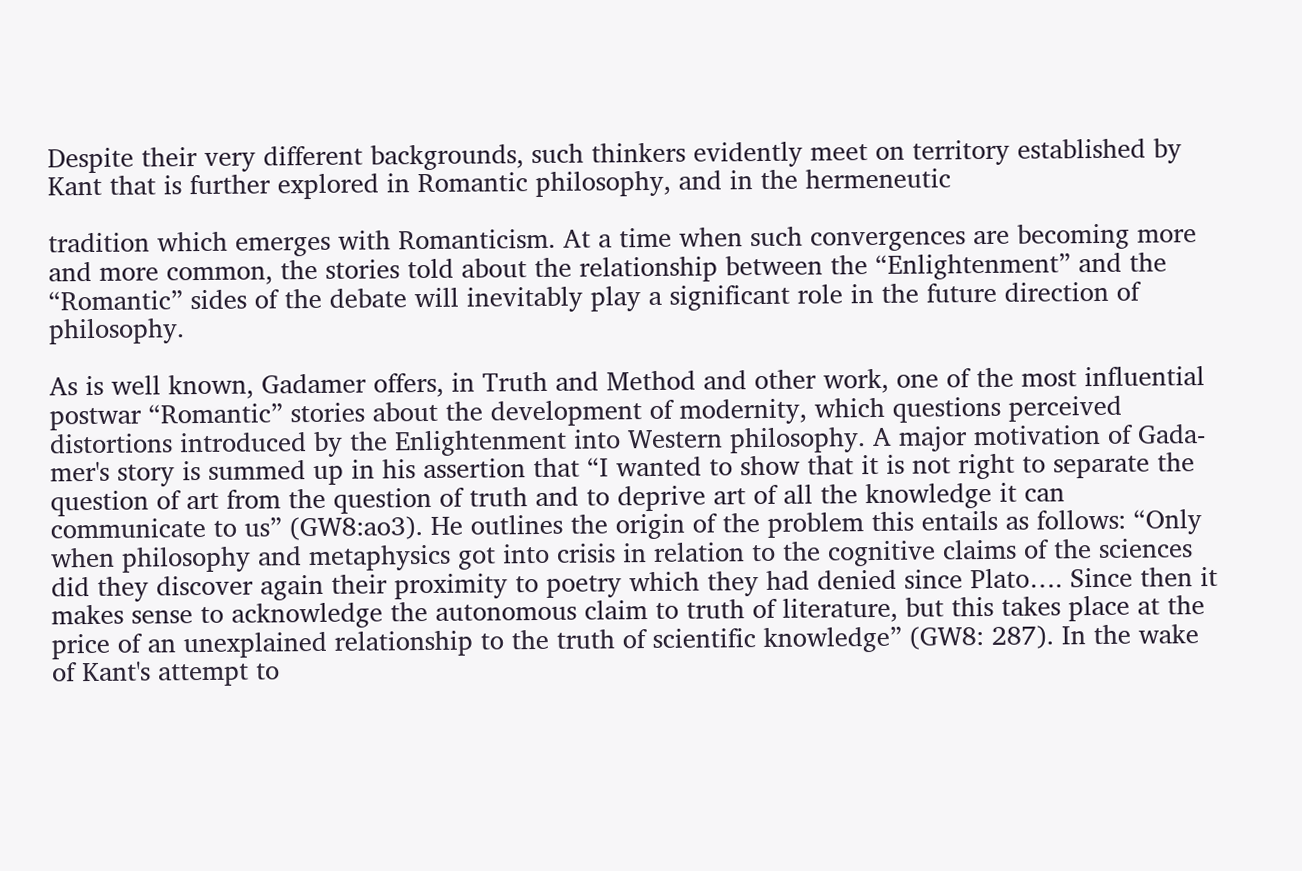Despite their very different backgrounds, such thinkers evidently meet on territory established by Kant that is further explored in Romantic philosophy, and in the hermeneutic

tradition which emerges with Romanticism. At a time when such convergences are becoming more and more common, the stories told about the relationship between the “Enlightenment” and the “Romantic” sides of the debate will inevitably play a significant role in the future direction of philosophy.

As is well known, Gadamer offers, in Truth and Method and other work, one of the most influential postwar “Romantic” stories about the development of modernity, which questions perceived distortions introduced by the Enlightenment into Western philosophy. A major motivation of Gada-mer's story is summed up in his assertion that “I wanted to show that it is not right to separate the question of art from the question of truth and to deprive art of all the knowledge it can communicate to us” (GW8:ao3). He outlines the origin of the problem this entails as follows: “Only when philosophy and metaphysics got into crisis in relation to the cognitive claims of the sciences did they discover again their proximity to poetry which they had denied since Plato…. Since then it makes sense to acknowledge the autonomous claim to truth of literature, but this takes place at the price of an unexplained relationship to the truth of scientific knowledge” (GW8: 287). In the wake of Kant's attempt to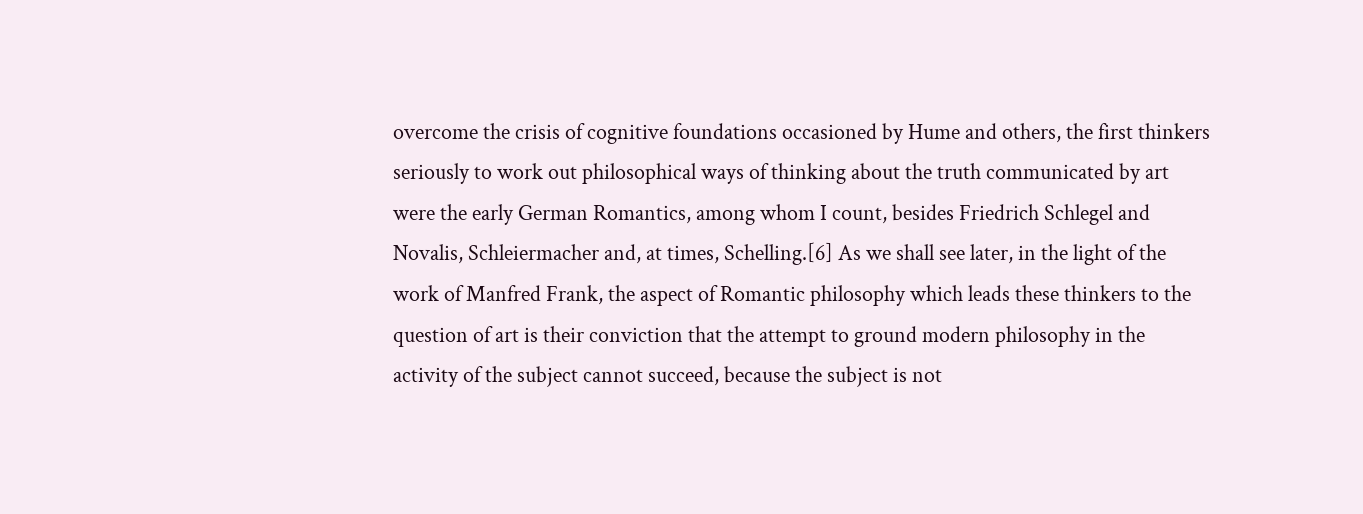overcome the crisis of cognitive foundations occasioned by Hume and others, the first thinkers seriously to work out philosophical ways of thinking about the truth communicated by art were the early German Romantics, among whom I count, besides Friedrich Schlegel and Novalis, Schleiermacher and, at times, Schelling.[6] As we shall see later, in the light of the work of Manfred Frank, the aspect of Romantic philosophy which leads these thinkers to the question of art is their conviction that the attempt to ground modern philosophy in the activity of the subject cannot succeed, because the subject is not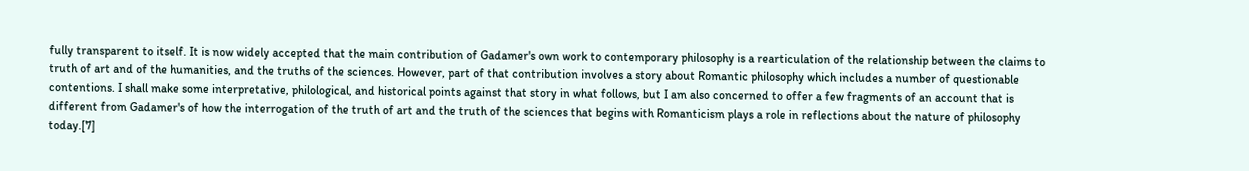fully transparent to itself. It is now widely accepted that the main contribution of Gadamer's own work to contemporary philosophy is a rearticulation of the relationship between the claims to truth of art and of the humanities, and the truths of the sciences. However, part of that contribution involves a story about Romantic philosophy which includes a number of questionable contentions. I shall make some interpretative, philological, and historical points against that story in what follows, but I am also concerned to offer a few fragments of an account that is different from Gadamer's of how the interrogation of the truth of art and the truth of the sciences that begins with Romanticism plays a role in reflections about the nature of philosophy today.[7]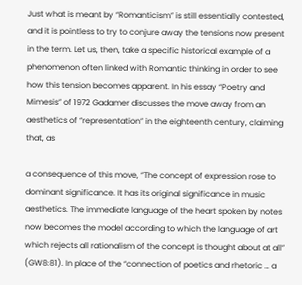Just what is meant by “Romanticism” is still essentially contested, and it is pointless to try to conjure away the tensions now present in the term. Let us, then, take a specific historical example of a phenomenon often linked with Romantic thinking in order to see how this tension becomes apparent. In his essay “Poetry and Mimesis” of 1972 Gadamer discusses the move away from an aesthetics of “representation” in the eighteenth century, claiming that, as

a consequence of this move, “The concept of expression rose to dominant significance. It has its original significance in music aesthetics. The immediate language of the heart spoken by notes now becomes the model according to which the language of art which rejects all rationalism of the concept is thought about at all” (GW8:81). In place of the “connection of poetics and rhetoric … a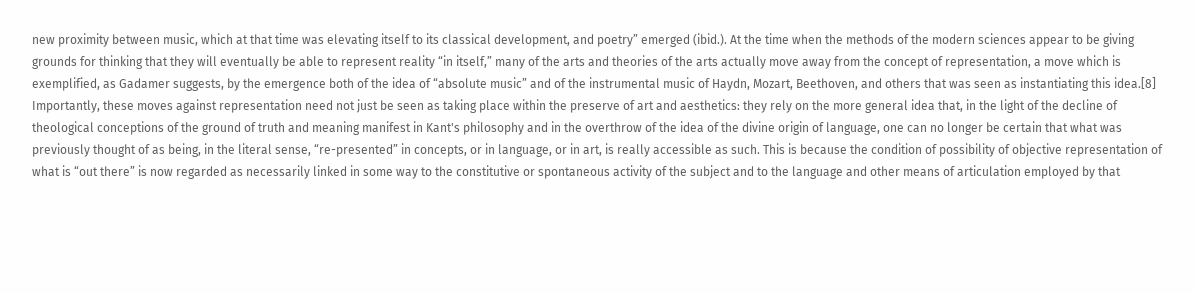new proximity between music, which at that time was elevating itself to its classical development, and poetry” emerged (ibid.). At the time when the methods of the modern sciences appear to be giving grounds for thinking that they will eventually be able to represent reality “in itself,” many of the arts and theories of the arts actually move away from the concept of representation, a move which is exemplified, as Gadamer suggests, by the emergence both of the idea of “absolute music” and of the instrumental music of Haydn, Mozart, Beethoven, and others that was seen as instantiating this idea.[8] Importantly, these moves against representation need not just be seen as taking place within the preserve of art and aesthetics: they rely on the more general idea that, in the light of the decline of theological conceptions of the ground of truth and meaning manifest in Kant's philosophy and in the overthrow of the idea of the divine origin of language, one can no longer be certain that what was previously thought of as being, in the literal sense, “re-presented” in concepts, or in language, or in art, is really accessible as such. This is because the condition of possibility of objective representation of what is “out there” is now regarded as necessarily linked in some way to the constitutive or spontaneous activity of the subject and to the language and other means of articulation employed by that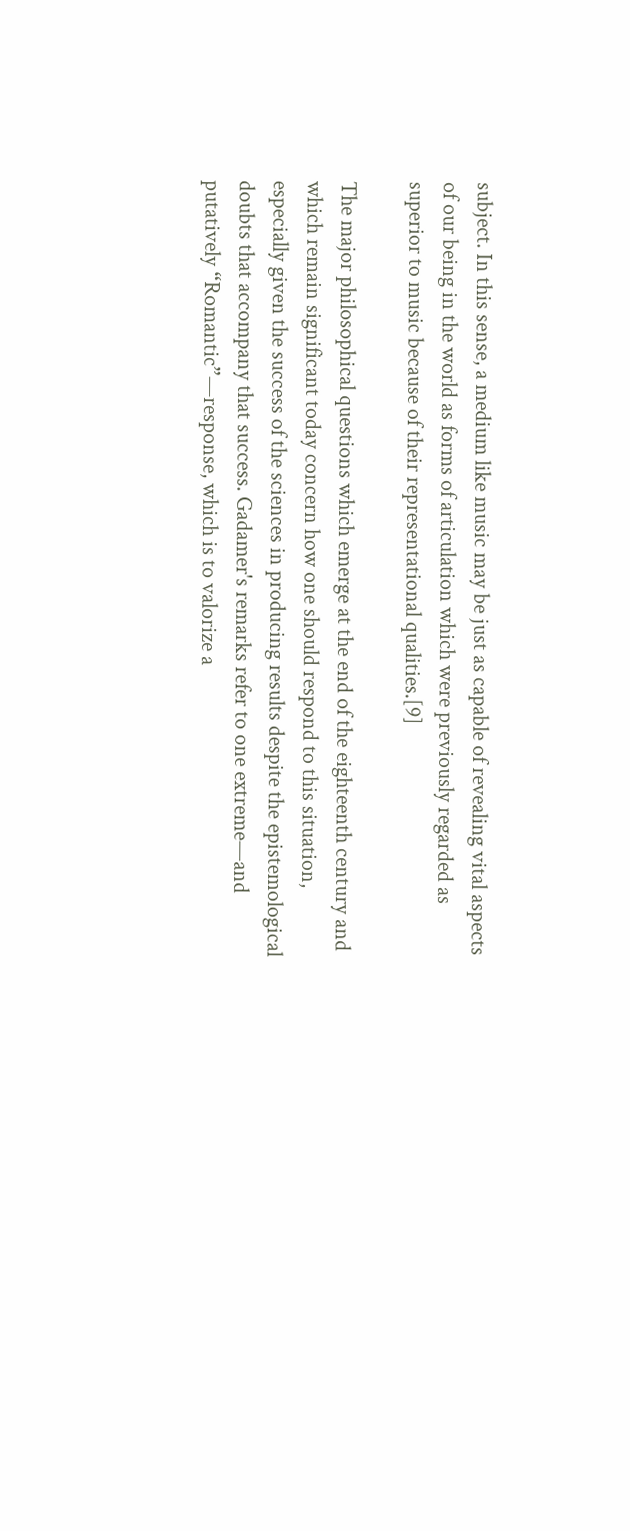subject. In this sense, a medium like music may be just as capable of revealing vital aspects of our being in the world as forms of articulation which were previously regarded as superior to music because of their representational qualities.[9]

The major philosophical questions which emerge at the end of the eighteenth century and which remain significant today concern how one should respond to this situation, especially given the success of the sciences in producing results despite the epistemological doubts that accompany that success. Gadamer's remarks refer to one extreme—and putatively “Romantic”—response, which is to valorize a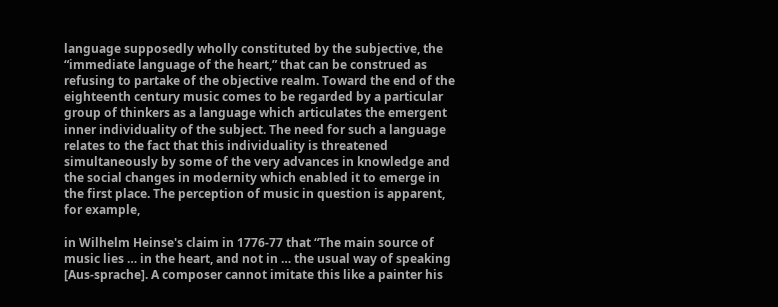language supposedly wholly constituted by the subjective, the “immediate language of the heart,” that can be construed as refusing to partake of the objective realm. Toward the end of the eighteenth century music comes to be regarded by a particular group of thinkers as a language which articulates the emergent inner individuality of the subject. The need for such a language relates to the fact that this individuality is threatened simultaneously by some of the very advances in knowledge and the social changes in modernity which enabled it to emerge in the first place. The perception of music in question is apparent, for example,

in Wilhelm Heinse's claim in 1776-77 that “The main source of music lies … in the heart, and not in … the usual way of speaking [Aus-sprache]. A composer cannot imitate this like a painter his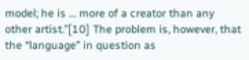model; he is … more of a creator than any other artist.”[10] The problem is, however, that the “language” in question as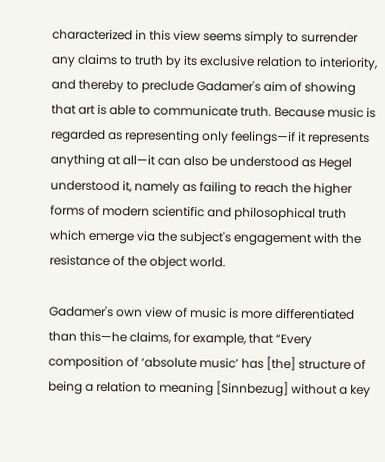characterized in this view seems simply to surrender any claims to truth by its exclusive relation to interiority, and thereby to preclude Gadamer's aim of showing that art is able to communicate truth. Because music is regarded as representing only feelings—if it represents anything at all—it can also be understood as Hegel understood it, namely as failing to reach the higher forms of modern scientific and philosophical truth which emerge via the subject's engagement with the resistance of the object world.

Gadamer's own view of music is more differentiated than this—he claims, for example, that “Every composition of ‘absolute music’ has [the] structure of being a relation to meaning [Sinnbezug] without a key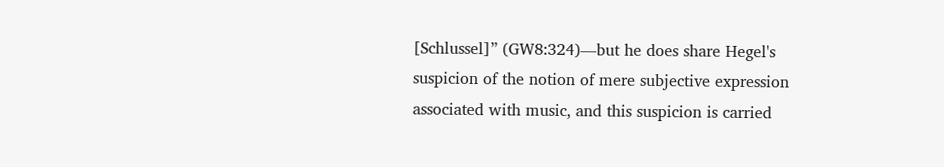[Schlussel]” (GW8:324)—but he does share Hegel's suspicion of the notion of mere subjective expression associated with music, and this suspicion is carried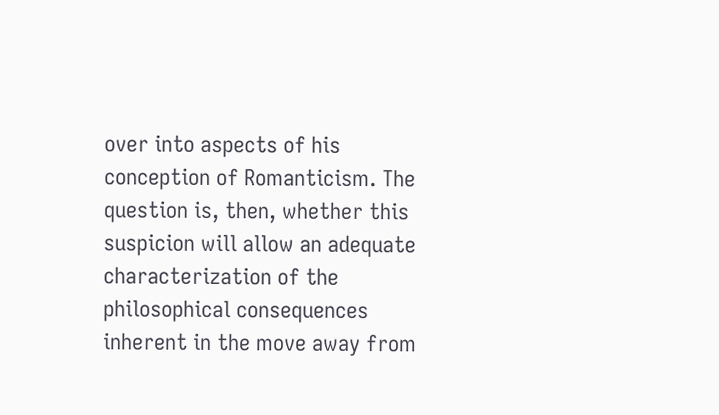over into aspects of his conception of Romanticism. The question is, then, whether this suspicion will allow an adequate characterization of the philosophical consequences inherent in the move away from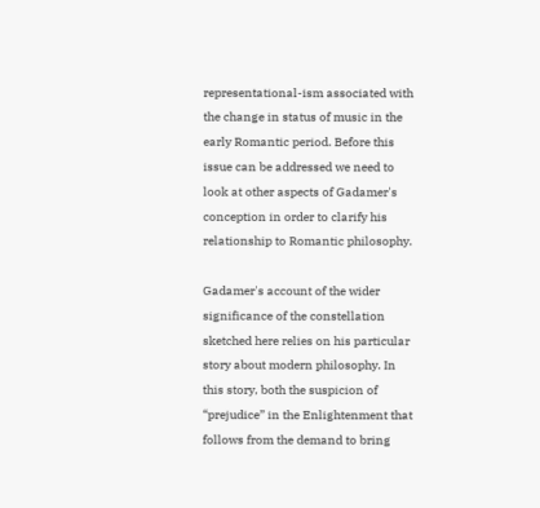representational-ism associated with the change in status of music in the early Romantic period. Before this issue can be addressed we need to look at other aspects of Gadamer's conception in order to clarify his relationship to Romantic philosophy.

Gadamer's account of the wider significance of the constellation sketched here relies on his particular story about modern philosophy. In this story, both the suspicion of “prejudice” in the Enlightenment that follows from the demand to bring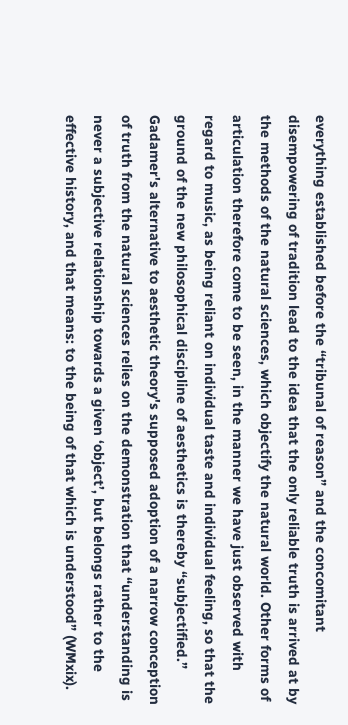everything established before the “tribunal of reason” and the concomitant disempowering of tradition lead to the idea that the only reliable truth is arrived at by the methods of the natural sciences, which objectify the natural world. Other forms of articulation therefore come to be seen, in the manner we have just observed with regard to music, as being reliant on individual taste and individual feeling, so that the ground of the new philosophical discipline of aesthetics is thereby “subjectified.” Gadamer's alternative to aesthetic theory's supposed adoption of a narrow conception of truth from the natural sciences relies on the demonstration that “understanding is never a subjective relationship towards a given ‘object’, but belongs rather to the effective history, and that means: to the being of that which is understood” (WMxix).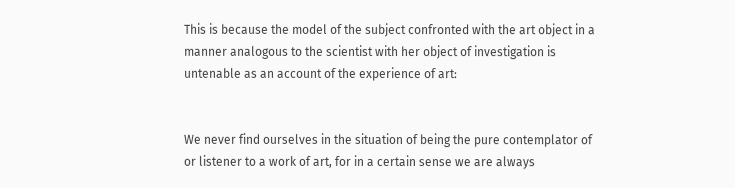This is because the model of the subject confronted with the art object in a manner analogous to the scientist with her object of investigation is untenable as an account of the experience of art:


We never find ourselves in the situation of being the pure contemplator of or listener to a work of art, for in a certain sense we are always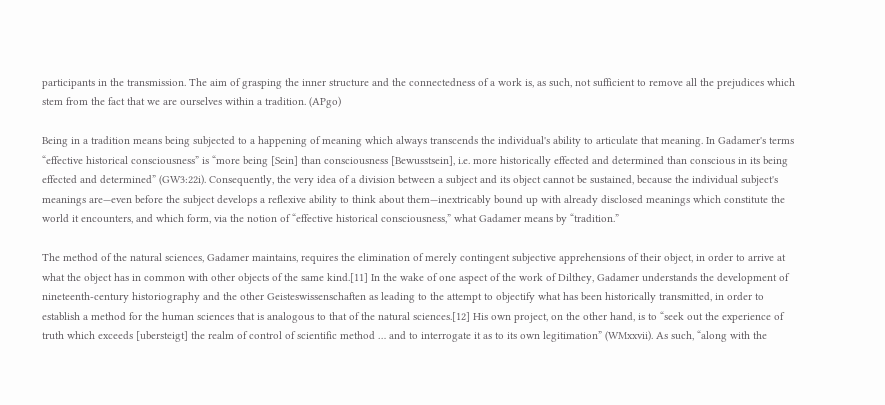participants in the transmission. The aim of grasping the inner structure and the connectedness of a work is, as such, not sufficient to remove all the prejudices which stem from the fact that we are ourselves within a tradition. (APgo)

Being in a tradition means being subjected to a happening of meaning which always transcends the individual's ability to articulate that meaning. In Gadamer's terms “effective historical consciousness” is “more being [Sein] than consciousness [Bewusstsein], i.e. more historically effected and determined than conscious in its being effected and determined” (GW3:22i). Consequently, the very idea of a division between a subject and its object cannot be sustained, because the individual subject's meanings are—even before the subject develops a reflexive ability to think about them—inextricably bound up with already disclosed meanings which constitute the world it encounters, and which form, via the notion of “effective historical consciousness,” what Gadamer means by “tradition.”

The method of the natural sciences, Gadamer maintains, requires the elimination of merely contingent subjective apprehensions of their object, in order to arrive at what the object has in common with other objects of the same kind.[11] In the wake of one aspect of the work of Dilthey, Gadamer understands the development of nineteenth-century historiography and the other Geisteswissenschaften as leading to the attempt to objectify what has been historically transmitted, in order to establish a method for the human sciences that is analogous to that of the natural sciences.[12] His own project, on the other hand, is to “seek out the experience of truth which exceeds [ubersteigt] the realm of control of scientific method … and to interrogate it as to its own legitimation” (WMxxvii). As such, “along with the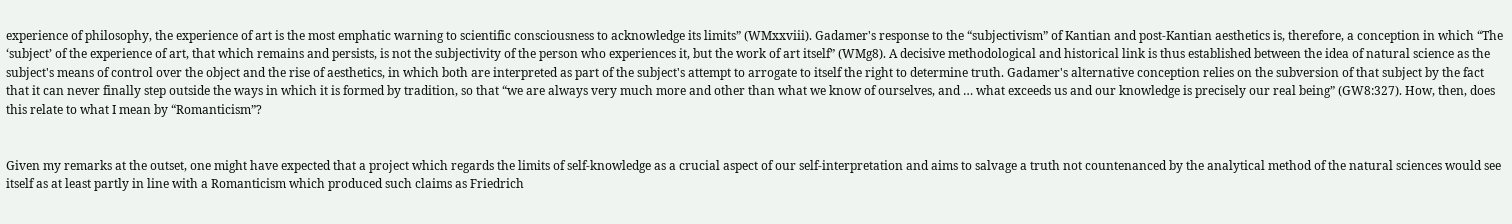experience of philosophy, the experience of art is the most emphatic warning to scientific consciousness to acknowledge its limits” (WMxxviii). Gadamer's response to the “subjectivism” of Kantian and post-Kantian aesthetics is, therefore, a conception in which “The ‘subject’ of the experience of art, that which remains and persists, is not the subjectivity of the person who experiences it, but the work of art itself” (WMg8). A decisive methodological and historical link is thus established between the idea of natural science as the subject's means of control over the object and the rise of aesthetics, in which both are interpreted as part of the subject's attempt to arrogate to itself the right to determine truth. Gadamer's alternative conception relies on the subversion of that subject by the fact that it can never finally step outside the ways in which it is formed by tradition, so that “we are always very much more and other than what we know of ourselves, and … what exceeds us and our knowledge is precisely our real being” (GW8:327). How, then, does this relate to what I mean by “Romanticism”?


Given my remarks at the outset, one might have expected that a project which regards the limits of self-knowledge as a crucial aspect of our self-interpretation and aims to salvage a truth not countenanced by the analytical method of the natural sciences would see itself as at least partly in line with a Romanticism which produced such claims as Friedrich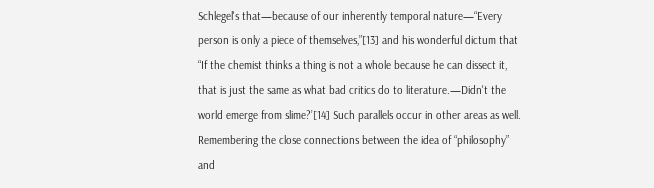Schlegel's that—because of our inherently temporal nature—“Every person is only a piece of themselves,”[13] and his wonderful dictum that “If the chemist thinks a thing is not a whole because he can dissect it, that is just the same as what bad critics do to literature.—Didn't the world emerge from slime?’[14] Such parallels occur in other areas as well. Remembering the close connections between the idea of “philosophy” and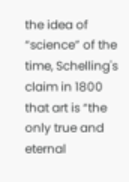the idea of “science” of the time, Schelling's claim in 1800 that art is “the only true and eternal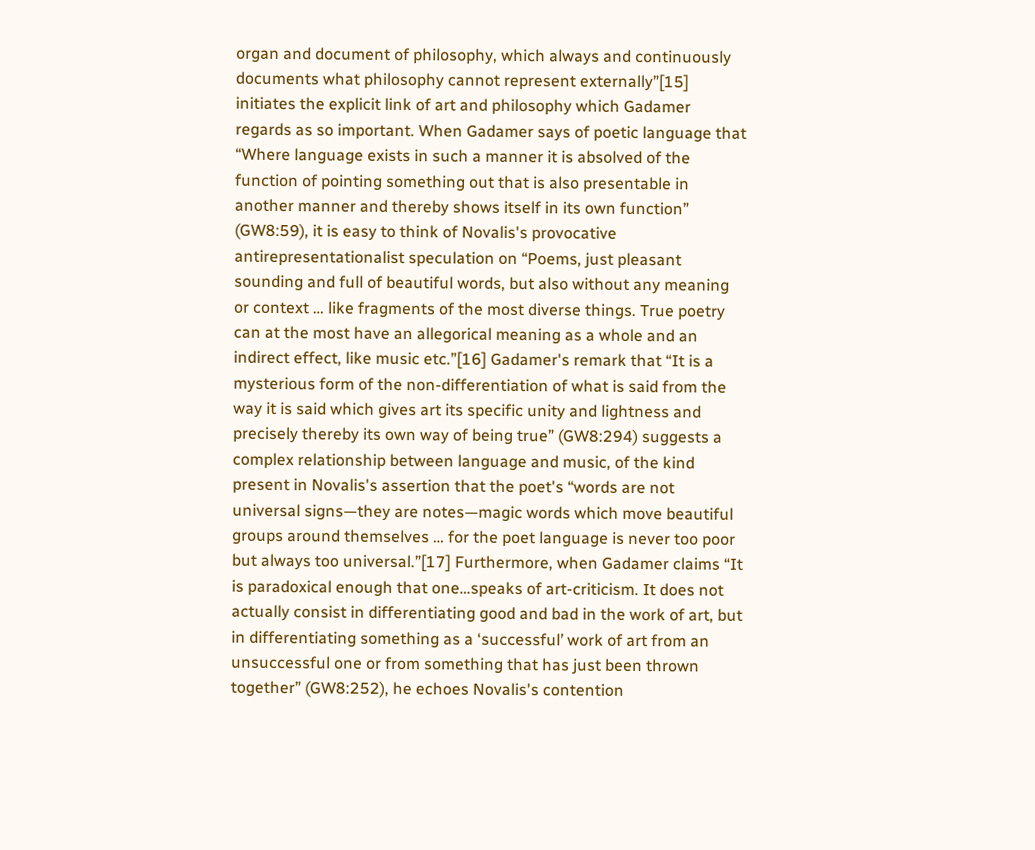organ and document of philosophy, which always and continuously documents what philosophy cannot represent externally”[15] initiates the explicit link of art and philosophy which Gadamer regards as so important. When Gadamer says of poetic language that “Where language exists in such a manner it is absolved of the function of pointing something out that is also presentable in another manner and thereby shows itself in its own function” (GW8:59), it is easy to think of Novalis's provocative antirepresentationalist speculation on “Poems, just pleasant sounding and full of beautiful words, but also without any meaning or context … like fragments of the most diverse things. True poetry can at the most have an allegorical meaning as a whole and an indirect effect, like music etc.”[16] Gadamer's remark that “It is a mysterious form of the non-differentiation of what is said from the way it is said which gives art its specific unity and lightness and precisely thereby its own way of being true” (GW8:294) suggests a complex relationship between language and music, of the kind present in Novalis's assertion that the poet's “words are not universal signs—they are notes—magic words which move beautiful groups around themselves … for the poet language is never too poor but always too universal.”[17] Furthermore, when Gadamer claims “It is paradoxical enough that one…speaks of art-criticism. It does not actually consist in differentiating good and bad in the work of art, but in differentiating something as a ‘successful’ work of art from an unsuccessful one or from something that has just been thrown together” (GW8:252), he echoes Novalis's contention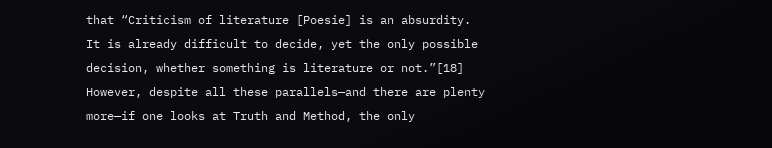that “Criticism of literature [Poesie] is an absurdity. It is already difficult to decide, yet the only possible decision, whether something is literature or not.”[18] However, despite all these parallels—and there are plenty more—if one looks at Truth and Method, the only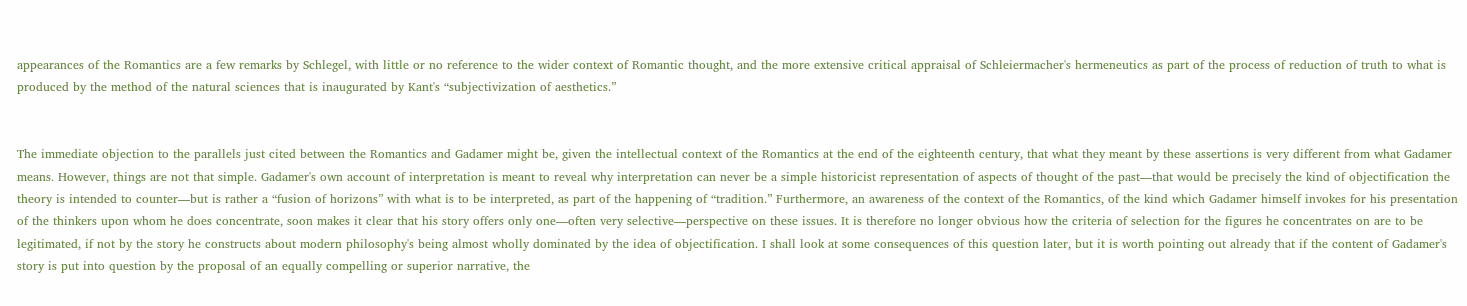appearances of the Romantics are a few remarks by Schlegel, with little or no reference to the wider context of Romantic thought, and the more extensive critical appraisal of Schleiermacher's hermeneutics as part of the process of reduction of truth to what is produced by the method of the natural sciences that is inaugurated by Kant's “subjectivization of aesthetics.”


The immediate objection to the parallels just cited between the Romantics and Gadamer might be, given the intellectual context of the Romantics at the end of the eighteenth century, that what they meant by these assertions is very different from what Gadamer means. However, things are not that simple. Gadamer's own account of interpretation is meant to reveal why interpretation can never be a simple historicist representation of aspects of thought of the past—that would be precisely the kind of objectification the theory is intended to counter—but is rather a “fusion of horizons” with what is to be interpreted, as part of the happening of “tradition.” Furthermore, an awareness of the context of the Romantics, of the kind which Gadamer himself invokes for his presentation of the thinkers upon whom he does concentrate, soon makes it clear that his story offers only one—often very selective—perspective on these issues. It is therefore no longer obvious how the criteria of selection for the figures he concentrates on are to be legitimated, if not by the story he constructs about modern philosophy's being almost wholly dominated by the idea of objectification. I shall look at some consequences of this question later, but it is worth pointing out already that if the content of Gadamer's story is put into question by the proposal of an equally compelling or superior narrative, the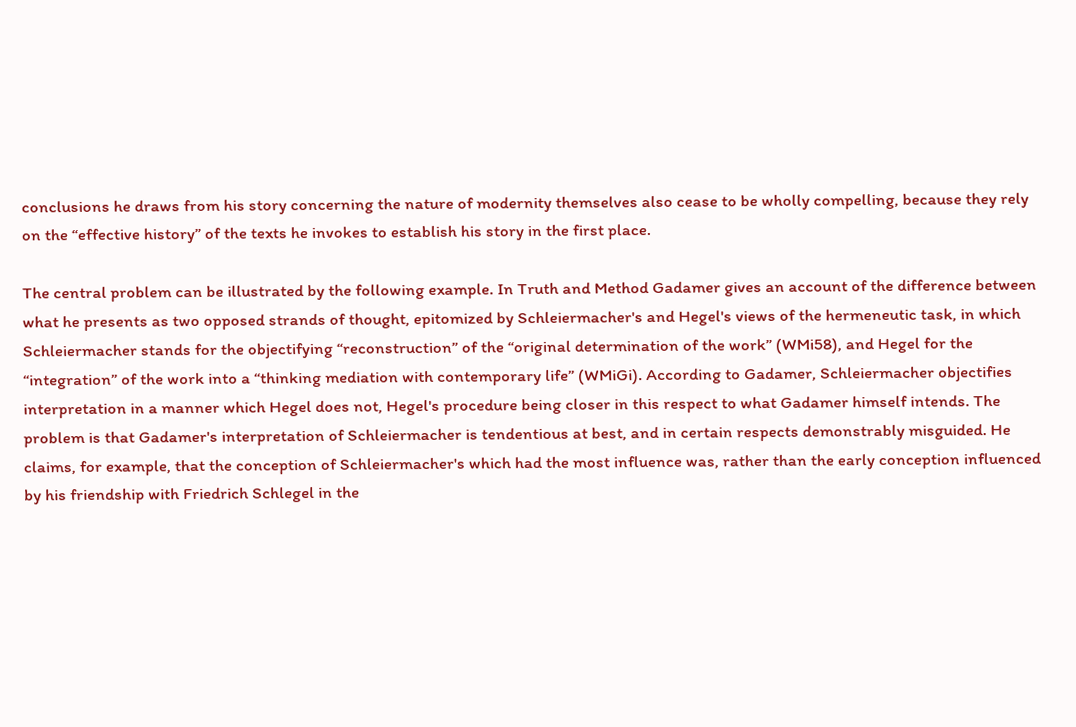conclusions he draws from his story concerning the nature of modernity themselves also cease to be wholly compelling, because they rely on the “effective history” of the texts he invokes to establish his story in the first place.

The central problem can be illustrated by the following example. In Truth and Method Gadamer gives an account of the difference between what he presents as two opposed strands of thought, epitomized by Schleiermacher's and Hegel's views of the hermeneutic task, in which Schleiermacher stands for the objectifying “reconstruction” of the “original determination of the work” (WMi58), and Hegel for the “integration” of the work into a “thinking mediation with contemporary life” (WMiGi). According to Gadamer, Schleiermacher objectifies interpretation in a manner which Hegel does not, Hegel's procedure being closer in this respect to what Gadamer himself intends. The problem is that Gadamer's interpretation of Schleiermacher is tendentious at best, and in certain respects demonstrably misguided. He claims, for example, that the conception of Schleiermacher's which had the most influence was, rather than the early conception influenced by his friendship with Friedrich Schlegel in the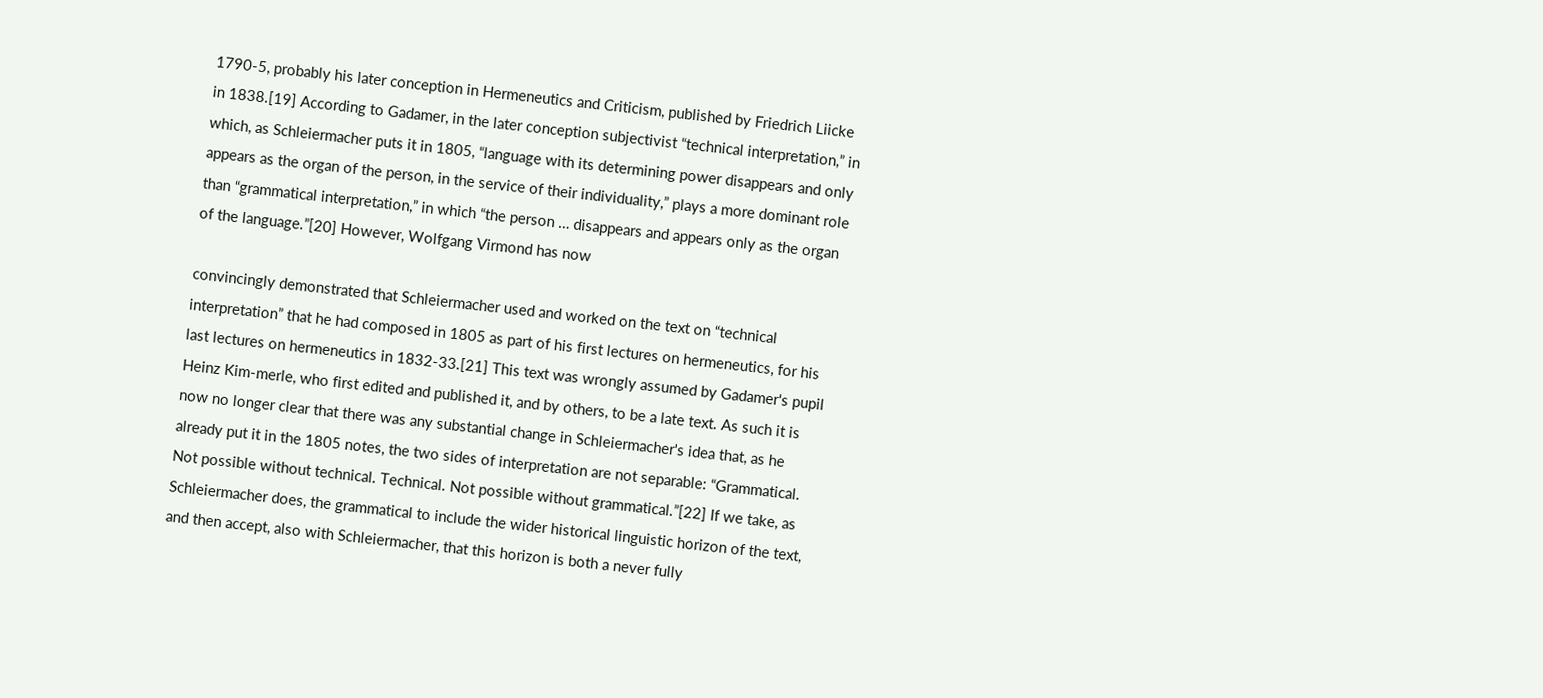1790-5, probably his later conception in Hermeneutics and Criticism, published by Friedrich Liicke in 1838.[19] According to Gadamer, in the later conception subjectivist “technical interpretation,” in which, as Schleiermacher puts it in 1805, “language with its determining power disappears and only appears as the organ of the person, in the service of their individuality,” plays a more dominant role than “grammatical interpretation,” in which “the person … disappears and appears only as the organ of the language.”[20] However, Wolfgang Virmond has now

convincingly demonstrated that Schleiermacher used and worked on the text on “technical interpretation” that he had composed in 1805 as part of his first lectures on hermeneutics, for his last lectures on hermeneutics in 1832-33.[21] This text was wrongly assumed by Gadamer's pupil Heinz Kim-merle, who first edited and published it, and by others, to be a late text. As such it is now no longer clear that there was any substantial change in Schleiermacher's idea that, as he already put it in the 1805 notes, the two sides of interpretation are not separable: “Grammatical. Not possible without technical. Technical. Not possible without grammatical.”[22] If we take, as Schleiermacher does, the grammatical to include the wider historical linguistic horizon of the text, and then accept, also with Schleiermacher, that this horizon is both a never fully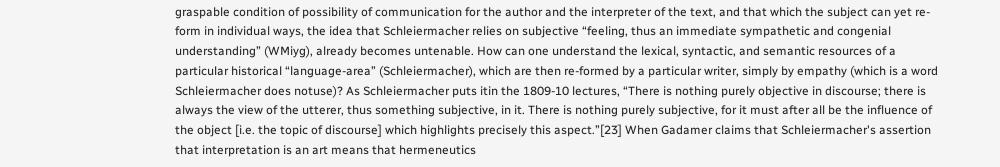graspable condition of possibility of communication for the author and the interpreter of the text, and that which the subject can yet re-form in individual ways, the idea that Schleiermacher relies on subjective “feeling, thus an immediate sympathetic and congenial understanding” (WMiyg), already becomes untenable. How can one understand the lexical, syntactic, and semantic resources of a particular historical “language-area” (Schleiermacher), which are then re-formed by a particular writer, simply by empathy (which is a word Schleiermacher does notuse)? As Schleiermacher puts itin the 1809-10 lectures, “There is nothing purely objective in discourse; there is always the view of the utterer, thus something subjective, in it. There is nothing purely subjective, for it must after all be the influence of the object [i.e. the topic of discourse] which highlights precisely this aspect.”[23] When Gadamer claims that Schleiermacher's assertion that interpretation is an art means that hermeneutics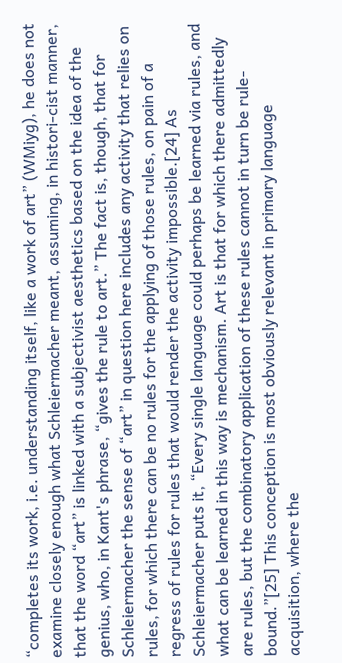“completes its work, i.e. understanding itself, like a work of art” (WMiyg), he does not examine closely enough what Schleiermacher meant, assuming, in histori-cist manner, that the word “art” is linked with a subjectivist aesthetics based on the idea of the genius, who, in Kant's phrase, “gives the rule to art.” The fact is, though, that for Schleiermacher the sense of “art” in question here includes any activity that relies on rules, for which there can be no rules for the applying of those rules, on pain of a regress of rules for rules that would render the activity impossible.[24] As Schleiermacher puts it, “Every single language could perhaps be learned via rules, and what can be learned in this way is mechanism. Art is that for which there admittedly are rules, but the combinatory application of these rules cannot in turn be rule-bound.”[25] This conception is most obviously relevant in primary language acquisition, where the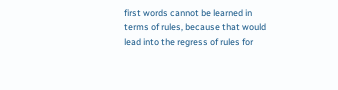first words cannot be learned in terms of rules, because that would lead into the regress of rules for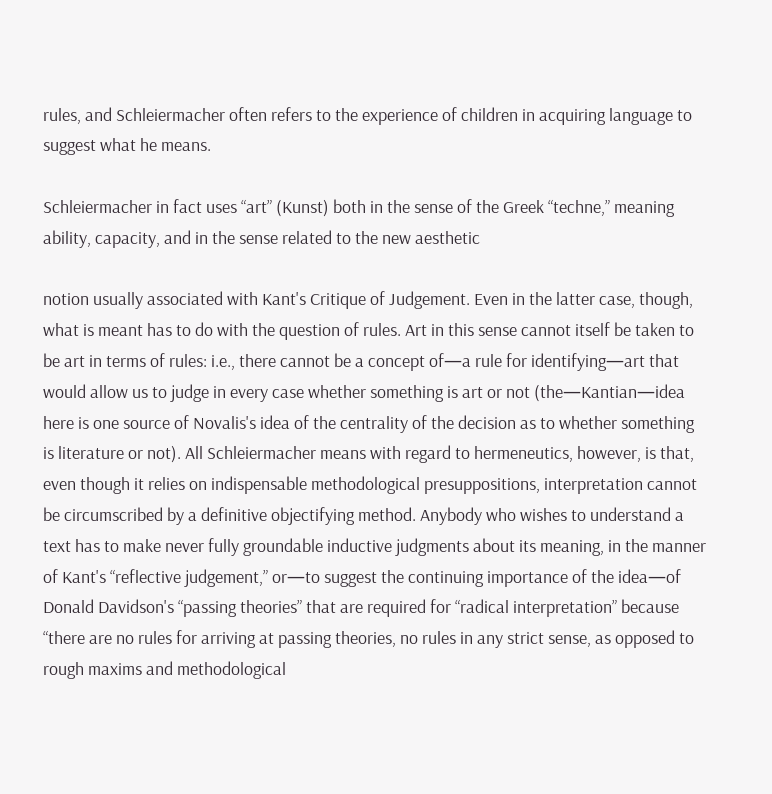rules, and Schleiermacher often refers to the experience of children in acquiring language to suggest what he means.

Schleiermacher in fact uses “art” (Kunst) both in the sense of the Greek “techne,” meaning ability, capacity, and in the sense related to the new aesthetic

notion usually associated with Kant's Critique of Judgement. Even in the latter case, though, what is meant has to do with the question of rules. Art in this sense cannot itself be taken to be art in terms of rules: i.e., there cannot be a concept of—a rule for identifying—art that would allow us to judge in every case whether something is art or not (the—Kantian—idea here is one source of Novalis's idea of the centrality of the decision as to whether something is literature or not). All Schleiermacher means with regard to hermeneutics, however, is that, even though it relies on indispensable methodological presuppositions, interpretation cannot be circumscribed by a definitive objectifying method. Anybody who wishes to understand a text has to make never fully groundable inductive judgments about its meaning, in the manner of Kant's “reflective judgement,” or—to suggest the continuing importance of the idea—of Donald Davidson's “passing theories” that are required for “radical interpretation” because “there are no rules for arriving at passing theories, no rules in any strict sense, as opposed to rough maxims and methodological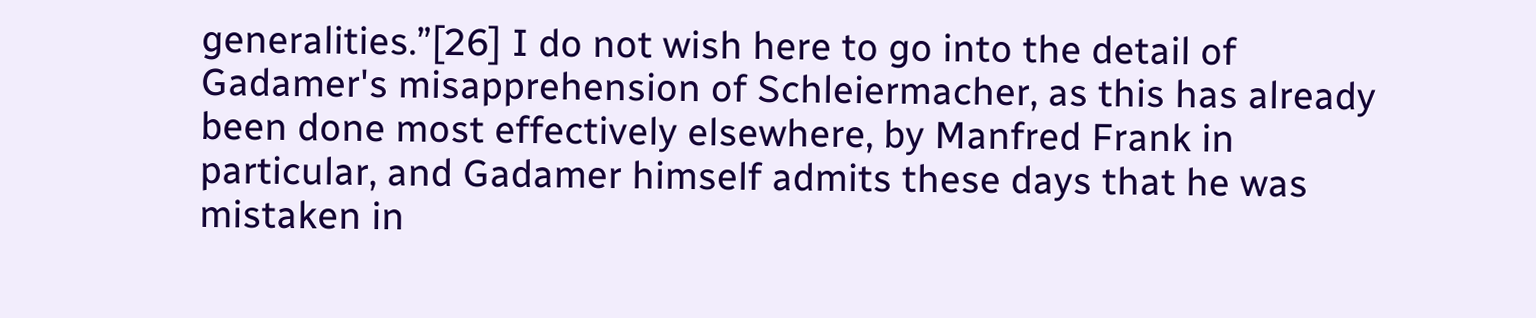generalities.”[26] I do not wish here to go into the detail of Gadamer's misapprehension of Schleiermacher, as this has already been done most effectively elsewhere, by Manfred Frank in particular, and Gadamer himself admits these days that he was mistaken in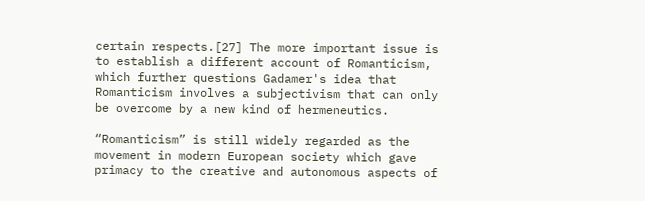certain respects.[27] The more important issue is to establish a different account of Romanticism, which further questions Gadamer's idea that Romanticism involves a subjectivism that can only be overcome by a new kind of hermeneutics.

“Romanticism” is still widely regarded as the movement in modern European society which gave primacy to the creative and autonomous aspects of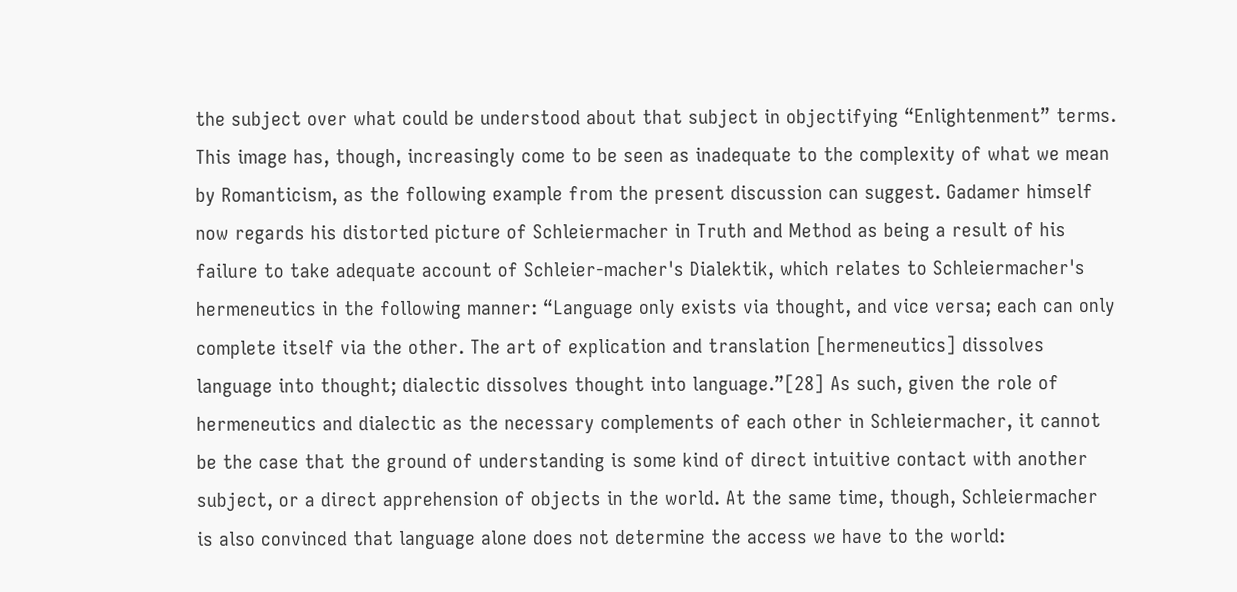the subject over what could be understood about that subject in objectifying “Enlightenment” terms. This image has, though, increasingly come to be seen as inadequate to the complexity of what we mean by Romanticism, as the following example from the present discussion can suggest. Gadamer himself now regards his distorted picture of Schleiermacher in Truth and Method as being a result of his failure to take adequate account of Schleier-macher's Dialektik, which relates to Schleiermacher's hermeneutics in the following manner: “Language only exists via thought, and vice versa; each can only complete itself via the other. The art of explication and translation [hermeneutics] dissolves language into thought; dialectic dissolves thought into language.”[28] As such, given the role of hermeneutics and dialectic as the necessary complements of each other in Schleiermacher, it cannot be the case that the ground of understanding is some kind of direct intuitive contact with another subject, or a direct apprehension of objects in the world. At the same time, though, Schleiermacher is also convinced that language alone does not determine the access we have to the world: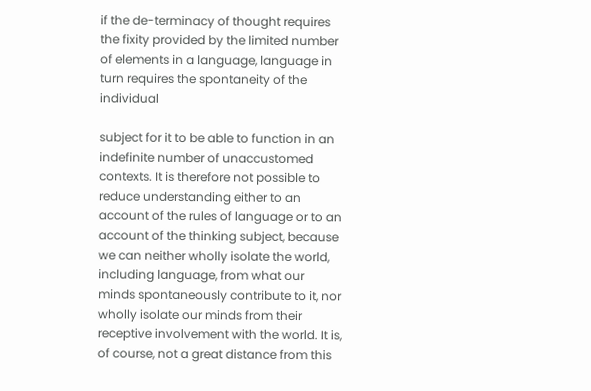if the de-terminacy of thought requires the fixity provided by the limited number of elements in a language, language in turn requires the spontaneity of the individual

subject for it to be able to function in an indefinite number of unaccustomed contexts. It is therefore not possible to reduce understanding either to an account of the rules of language or to an account of the thinking subject, because we can neither wholly isolate the world, including language, from what our minds spontaneously contribute to it, nor wholly isolate our minds from their receptive involvement with the world. It is, of course, not a great distance from this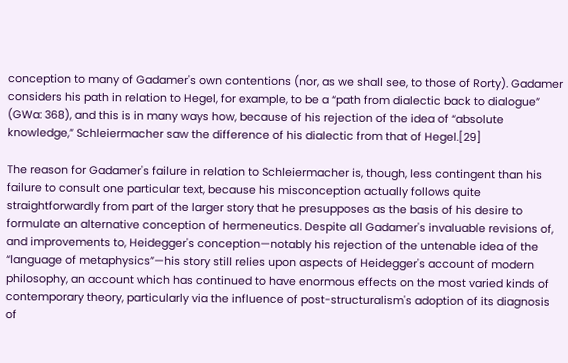conception to many of Gadamer's own contentions (nor, as we shall see, to those of Rorty). Gadamer considers his path in relation to Hegel, for example, to be a “path from dialectic back to dialogue” (GWa: 368), and this is in many ways how, because of his rejection of the idea of “absolute knowledge,” Schleiermacher saw the difference of his dialectic from that of Hegel.[29]

The reason for Gadamer's failure in relation to Schleiermacher is, though, less contingent than his failure to consult one particular text, because his misconception actually follows quite straightforwardly from part of the larger story that he presupposes as the basis of his desire to formulate an alternative conception of hermeneutics. Despite all Gadamer's invaluable revisions of, and improvements to, Heidegger's conception—notably his rejection of the untenable idea of the “language of metaphysics”—his story still relies upon aspects of Heidegger's account of modern philosophy, an account which has continued to have enormous effects on the most varied kinds of contemporary theory, particularly via the influence of post-structuralism's adoption of its diagnosis of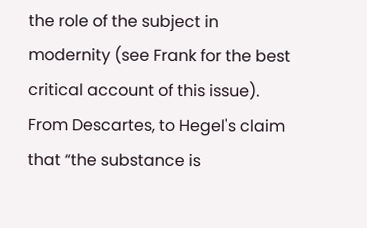the role of the subject in modernity (see Frank for the best critical account of this issue). From Descartes, to Hegel's claim that “the substance is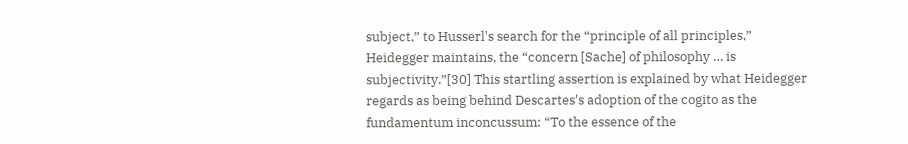subject,” to Husserl's search for the “principle of all principles,” Heidegger maintains, the “concern [Sache] of philosophy … is subjectivity.”[30] This startling assertion is explained by what Heidegger regards as being behind Descartes's adoption of the cogito as the fundamentum inconcussum: “To the essence of the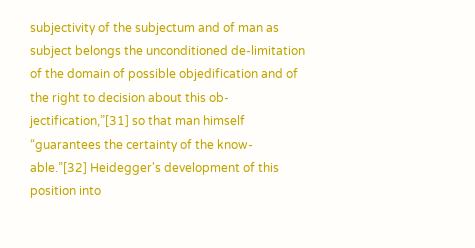subjectivity of the subjectum and of man as subject belongs the unconditioned de-limitation of the domain of possible objedification and of the right to decision about this ob-jectification,”[31] so that man himself “guarantees the certainty of the know-able.”[32] Heidegger's development of this position into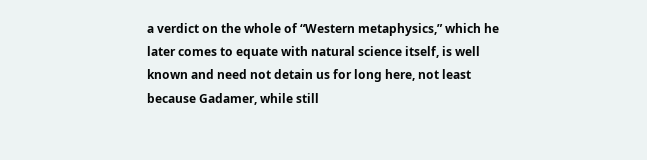a verdict on the whole of “Western metaphysics,” which he later comes to equate with natural science itself, is well known and need not detain us for long here, not least because Gadamer, while still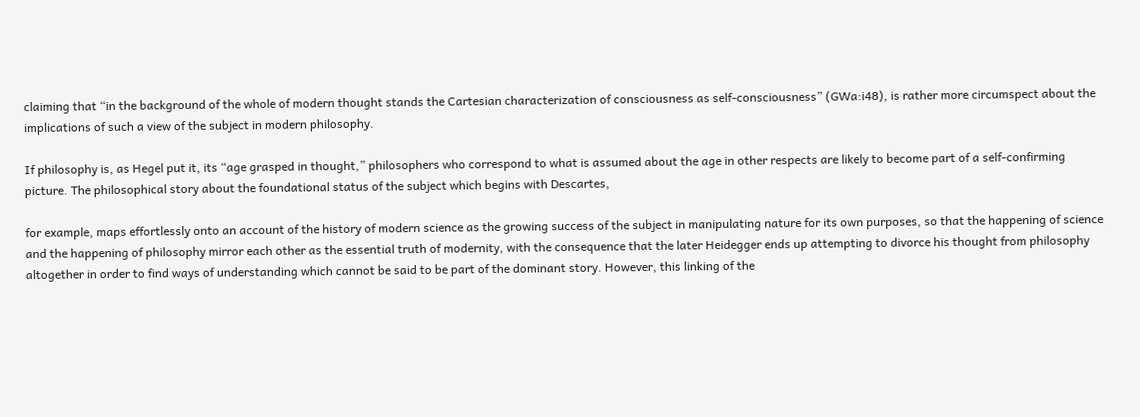claiming that “in the background of the whole of modern thought stands the Cartesian characterization of consciousness as self-consciousness” (GWa:i48), is rather more circumspect about the implications of such a view of the subject in modern philosophy.

If philosophy is, as Hegel put it, its “age grasped in thought,” philosophers who correspond to what is assumed about the age in other respects are likely to become part of a self-confirming picture. The philosophical story about the foundational status of the subject which begins with Descartes,

for example, maps effortlessly onto an account of the history of modern science as the growing success of the subject in manipulating nature for its own purposes, so that the happening of science and the happening of philosophy mirror each other as the essential truth of modernity, with the consequence that the later Heidegger ends up attempting to divorce his thought from philosophy altogether in order to find ways of understanding which cannot be said to be part of the dominant story. However, this linking of the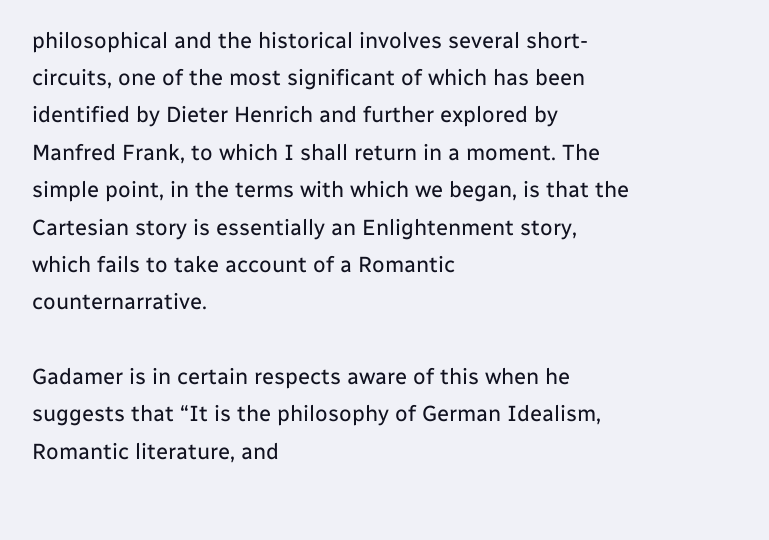philosophical and the historical involves several short-circuits, one of the most significant of which has been identified by Dieter Henrich and further explored by Manfred Frank, to which I shall return in a moment. The simple point, in the terms with which we began, is that the Cartesian story is essentially an Enlightenment story, which fails to take account of a Romantic counternarrative.

Gadamer is in certain respects aware of this when he suggests that “It is the philosophy of German Idealism, Romantic literature, and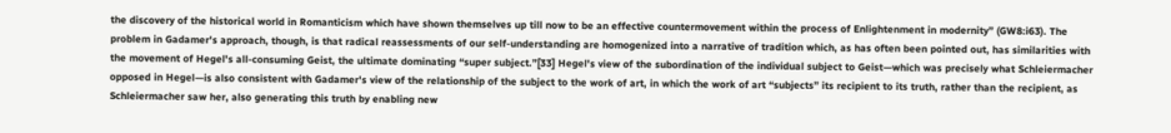the discovery of the historical world in Romanticism which have shown themselves up till now to be an effective countermovement within the process of Enlightenment in modernity” (GW8:i63). The problem in Gadamer's approach, though, is that radical reassessments of our self-understanding are homogenized into a narrative of tradition which, as has often been pointed out, has similarities with the movement of Hegel's all-consuming Geist, the ultimate dominating “super subject.”[33] Hegel's view of the subordination of the individual subject to Geist—which was precisely what Schleiermacher opposed in Hegel—is also consistent with Gadamer's view of the relationship of the subject to the work of art, in which the work of art “subjects” its recipient to its truth, rather than the recipient, as Schleiermacher saw her, also generating this truth by enabling new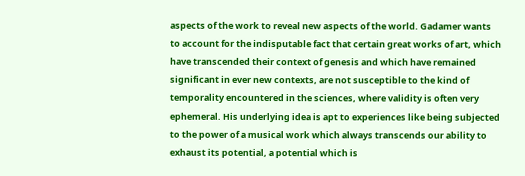aspects of the work to reveal new aspects of the world. Gadamer wants to account for the indisputable fact that certain great works of art, which have transcended their context of genesis and which have remained significant in ever new contexts, are not susceptible to the kind of temporality encountered in the sciences, where validity is often very ephemeral. His underlying idea is apt to experiences like being subjected to the power of a musical work which always transcends our ability to exhaust its potential, a potential which is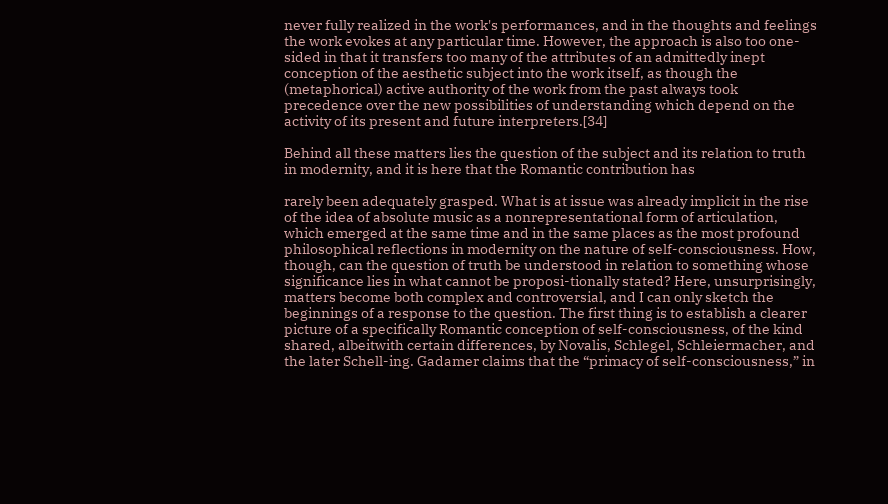never fully realized in the work's performances, and in the thoughts and feelings the work evokes at any particular time. However, the approach is also too one-sided in that it transfers too many of the attributes of an admittedly inept conception of the aesthetic subject into the work itself, as though the (metaphorical) active authority of the work from the past always took precedence over the new possibilities of understanding which depend on the activity of its present and future interpreters.[34]

Behind all these matters lies the question of the subject and its relation to truth in modernity, and it is here that the Romantic contribution has

rarely been adequately grasped. What is at issue was already implicit in the rise of the idea of absolute music as a nonrepresentational form of articulation, which emerged at the same time and in the same places as the most profound philosophical reflections in modernity on the nature of self-consciousness. How, though, can the question of truth be understood in relation to something whose significance lies in what cannot be proposi-tionally stated? Here, unsurprisingly, matters become both complex and controversial, and I can only sketch the beginnings of a response to the question. The first thing is to establish a clearer picture of a specifically Romantic conception of self-consciousness, of the kind shared, albeitwith certain differences, by Novalis, Schlegel, Schleiermacher, and the later Schell-ing. Gadamer claims that the “primacy of self-consciousness,” in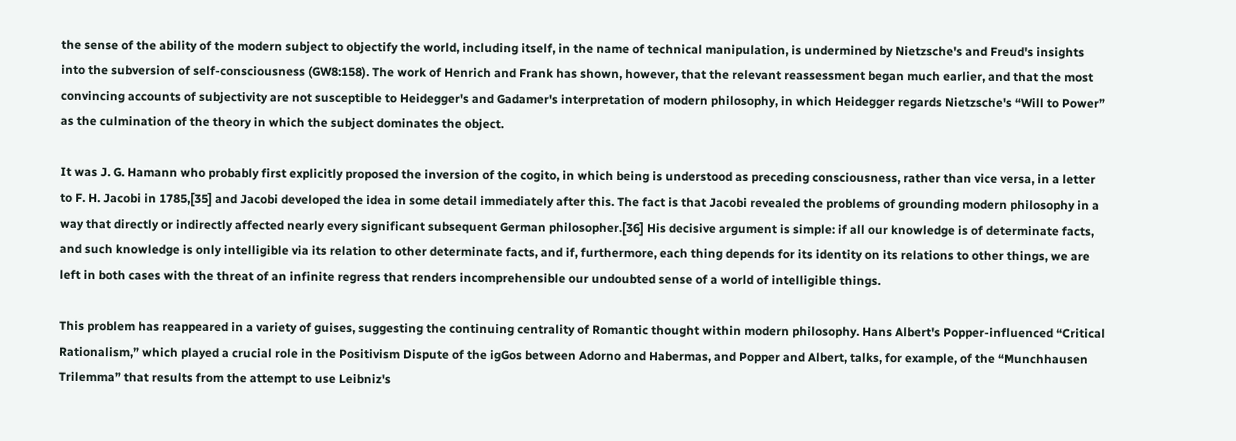the sense of the ability of the modern subject to objectify the world, including itself, in the name of technical manipulation, is undermined by Nietzsche's and Freud's insights into the subversion of self-consciousness (GW8:158). The work of Henrich and Frank has shown, however, that the relevant reassessment began much earlier, and that the most convincing accounts of subjectivity are not susceptible to Heidegger's and Gadamer's interpretation of modern philosophy, in which Heidegger regards Nietzsche's “Will to Power” as the culmination of the theory in which the subject dominates the object.

It was J. G. Hamann who probably first explicitly proposed the inversion of the cogito, in which being is understood as preceding consciousness, rather than vice versa, in a letter to F. H. Jacobi in 1785,[35] and Jacobi developed the idea in some detail immediately after this. The fact is that Jacobi revealed the problems of grounding modern philosophy in a way that directly or indirectly affected nearly every significant subsequent German philosopher.[36] His decisive argument is simple: if all our knowledge is of determinate facts, and such knowledge is only intelligible via its relation to other determinate facts, and if, furthermore, each thing depends for its identity on its relations to other things, we are left in both cases with the threat of an infinite regress that renders incomprehensible our undoubted sense of a world of intelligible things.

This problem has reappeared in a variety of guises, suggesting the continuing centrality of Romantic thought within modern philosophy. Hans Albert's Popper-influenced “Critical Rationalism,” which played a crucial role in the Positivism Dispute of the igGos between Adorno and Habermas, and Popper and Albert, talks, for example, of the “Munchhausen Trilemma” that results from the attempt to use Leibniz's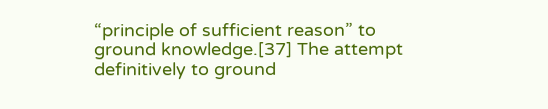“principle of sufficient reason” to ground knowledge.[37] The attempt definitively to ground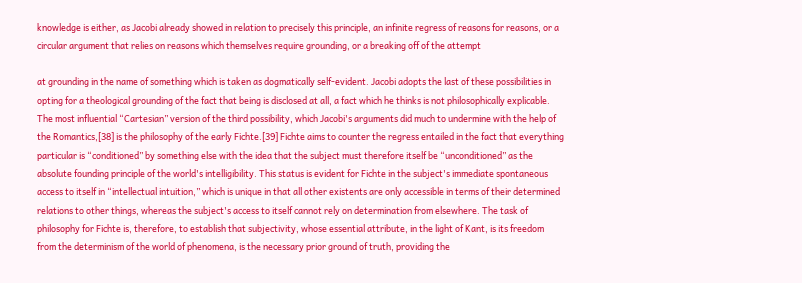knowledge is either, as Jacobi already showed in relation to precisely this principle, an infinite regress of reasons for reasons, or a circular argument that relies on reasons which themselves require grounding, or a breaking off of the attempt

at grounding in the name of something which is taken as dogmatically self-evident. Jacobi adopts the last of these possibilities in opting for a theological grounding of the fact that being is disclosed at all, a fact which he thinks is not philosophically explicable. The most influential “Cartesian” version of the third possibility, which Jacobi's arguments did much to undermine with the help of the Romantics,[38] is the philosophy of the early Fichte.[39] Fichte aims to counter the regress entailed in the fact that everything particular is “conditioned” by something else with the idea that the subject must therefore itself be “unconditioned” as the absolute founding principle of the world's intelligibility. This status is evident for Fichte in the subject's immediate spontaneous access to itself in “intellectual intuition,” which is unique in that all other existents are only accessible in terms of their determined relations to other things, whereas the subject's access to itself cannot rely on determination from elsewhere. The task of philosophy for Fichte is, therefore, to establish that subjectivity, whose essential attribute, in the light of Kant, is its freedom from the determinism of the world of phenomena, is the necessary prior ground of truth, providing the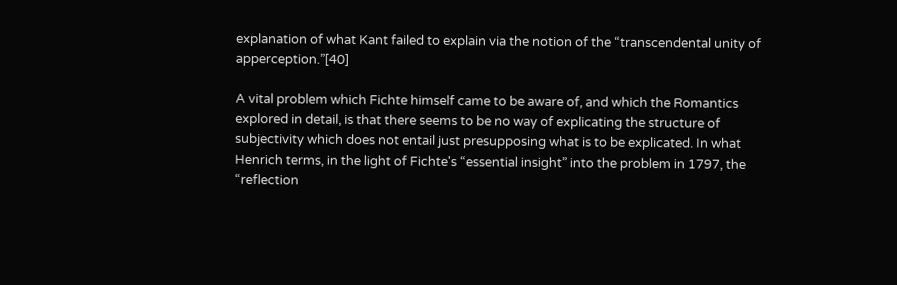explanation of what Kant failed to explain via the notion of the “transcendental unity of apperception.”[40]

A vital problem which Fichte himself came to be aware of, and which the Romantics explored in detail, is that there seems to be no way of explicating the structure of subjectivity which does not entail just presupposing what is to be explicated. In what Henrich terms, in the light of Fichte's “essential insight” into the problem in 1797, the “reflection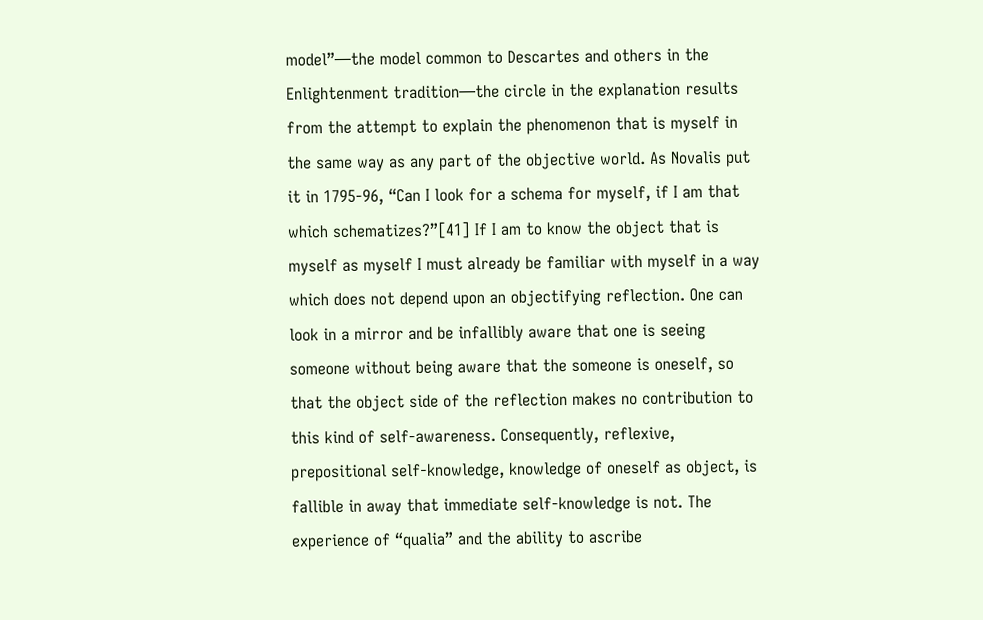model”—the model common to Descartes and others in the Enlightenment tradition—the circle in the explanation results from the attempt to explain the phenomenon that is myself in the same way as any part of the objective world. As Novalis put it in 1795-96, “Can I look for a schema for myself, if I am that which schematizes?”[41] If I am to know the object that is myself as myself I must already be familiar with myself in a way which does not depend upon an objectifying reflection. One can look in a mirror and be infallibly aware that one is seeing someone without being aware that the someone is oneself, so that the object side of the reflection makes no contribution to this kind of self-awareness. Consequently, reflexive, prepositional self-knowledge, knowledge of oneself as object, is fallible in away that immediate self-knowledge is not. The experience of “qualia” and the ability to ascribe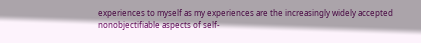experiences to myself as my experiences are the increasingly widely accepted nonobjectifiable aspects of self-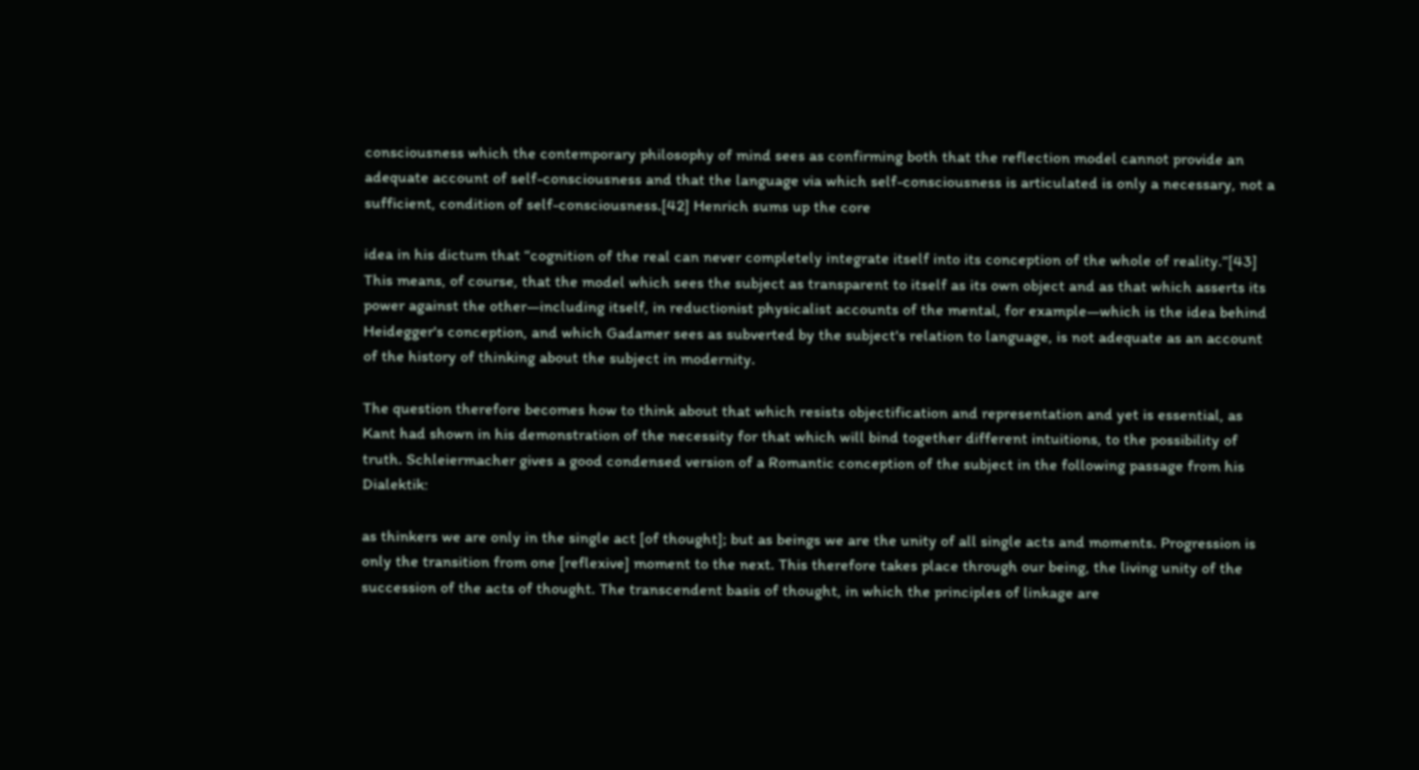consciousness which the contemporary philosophy of mind sees as confirming both that the reflection model cannot provide an adequate account of self-consciousness and that the language via which self-consciousness is articulated is only a necessary, not a sufficient, condition of self-consciousness.[42] Henrich sums up the core

idea in his dictum that “cognition of the real can never completely integrate itself into its conception of the whole of reality.”[43] This means, of course, that the model which sees the subject as transparent to itself as its own object and as that which asserts its power against the other—including itself, in reductionist physicalist accounts of the mental, for example—which is the idea behind Heidegger's conception, and which Gadamer sees as subverted by the subject's relation to language, is not adequate as an account of the history of thinking about the subject in modernity.

The question therefore becomes how to think about that which resists objectification and representation and yet is essential, as Kant had shown in his demonstration of the necessity for that which will bind together different intuitions, to the possibility of truth. Schleiermacher gives a good condensed version of a Romantic conception of the subject in the following passage from his Dialektik:

as thinkers we are only in the single act [of thought]; but as beings we are the unity of all single acts and moments. Progression is only the transition from one [reflexive] moment to the next. This therefore takes place through our being, the living unity of the succession of the acts of thought. The transcendent basis of thought, in which the principles of linkage are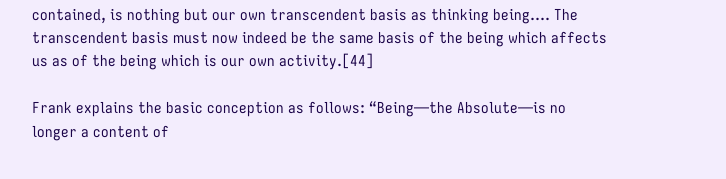contained, is nothing but our own transcendent basis as thinking being…. The transcendent basis must now indeed be the same basis of the being which affects us as of the being which is our own activity.[44]

Frank explains the basic conception as follows: “Being—the Absolute—is no longer a content of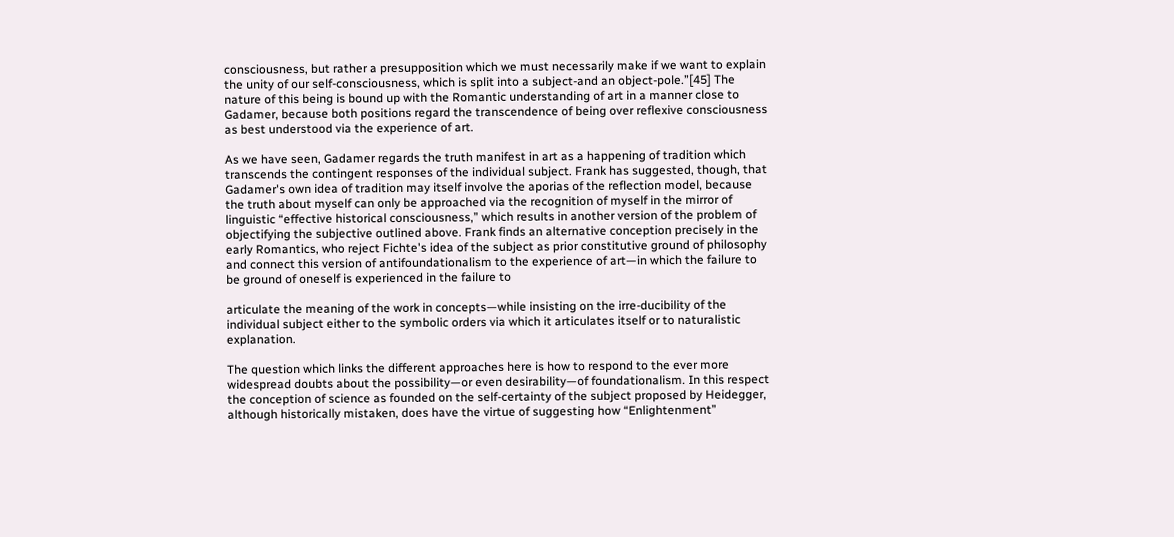consciousness, but rather a presupposition which we must necessarily make if we want to explain the unity of our self-consciousness, which is split into a subject-and an object-pole.”[45] The nature of this being is bound up with the Romantic understanding of art in a manner close to Gadamer, because both positions regard the transcendence of being over reflexive consciousness as best understood via the experience of art.

As we have seen, Gadamer regards the truth manifest in art as a happening of tradition which transcends the contingent responses of the individual subject. Frank has suggested, though, that Gadamer's own idea of tradition may itself involve the aporias of the reflection model, because the truth about myself can only be approached via the recognition of myself in the mirror of linguistic “effective historical consciousness,” which results in another version of the problem of objectifying the subjective outlined above. Frank finds an alternative conception precisely in the early Romantics, who reject Fichte's idea of the subject as prior constitutive ground of philosophy and connect this version of antifoundationalism to the experience of art—in which the failure to be ground of oneself is experienced in the failure to

articulate the meaning of the work in concepts—while insisting on the irre-ducibility of the individual subject either to the symbolic orders via which it articulates itself or to naturalistic explanation.

The question which links the different approaches here is how to respond to the ever more widespread doubts about the possibility—or even desirability—of foundationalism. In this respect the conception of science as founded on the self-certainty of the subject proposed by Heidegger, although historically mistaken, does have the virtue of suggesting how “Enlightenment”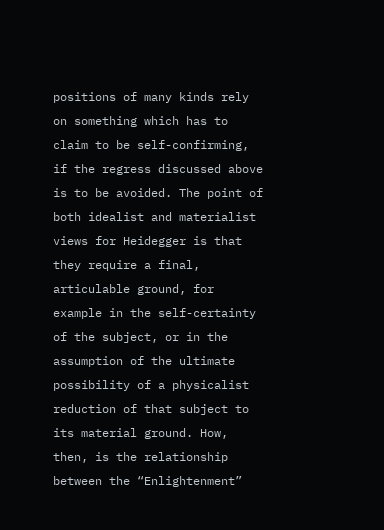positions of many kinds rely on something which has to claim to be self-confirming, if the regress discussed above is to be avoided. The point of both idealist and materialist views for Heidegger is that they require a final, articulable ground, for example in the self-certainty of the subject, or in the assumption of the ultimate possibility of a physicalist reduction of that subject to its material ground. How, then, is the relationship between the “Enlightenment”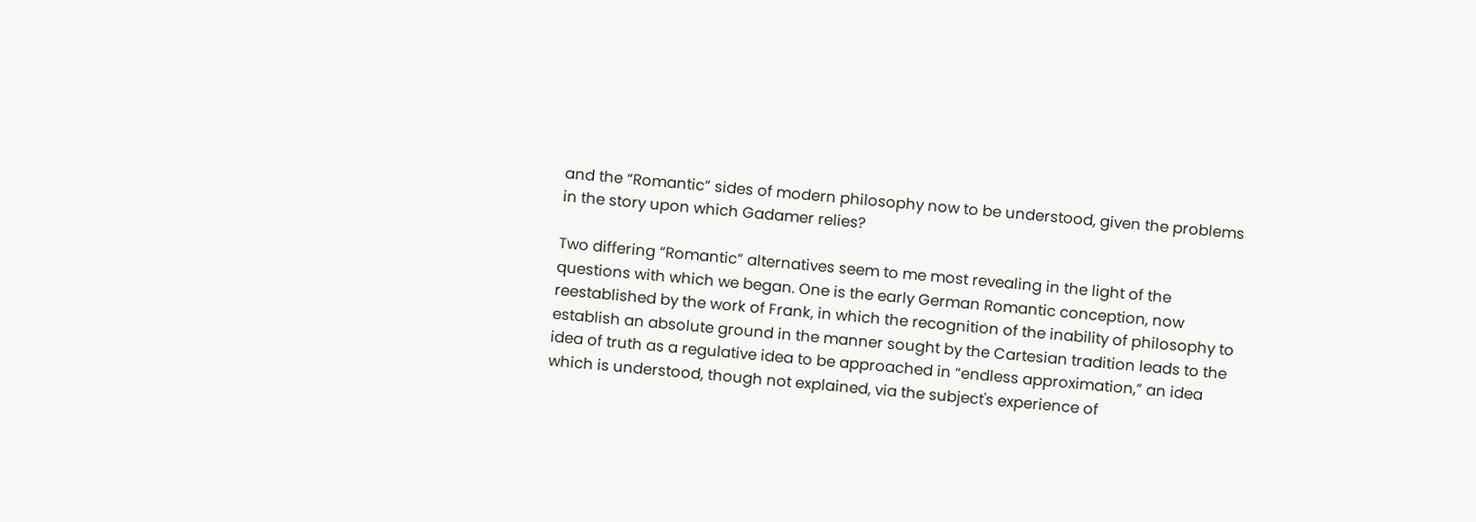and the “Romantic” sides of modern philosophy now to be understood, given the problems in the story upon which Gadamer relies?

Two differing “Romantic” alternatives seem to me most revealing in the light of the questions with which we began. One is the early German Romantic conception, now reestablished by the work of Frank, in which the recognition of the inability of philosophy to establish an absolute ground in the manner sought by the Cartesian tradition leads to the idea of truth as a regulative idea to be approached in “endless approximation,” an idea which is understood, though not explained, via the subject's experience of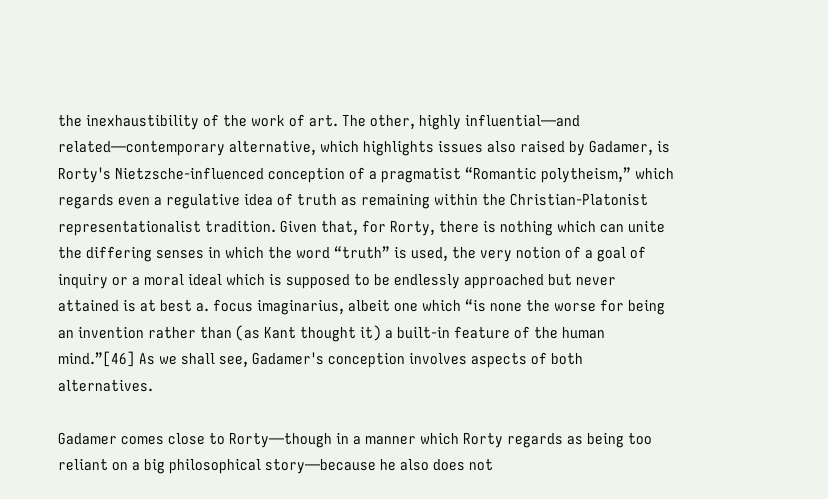the inexhaustibility of the work of art. The other, highly influential—and related—contemporary alternative, which highlights issues also raised by Gadamer, is Rorty's Nietzsche-influenced conception of a pragmatist “Romantic polytheism,” which regards even a regulative idea of truth as remaining within the Christian-Platonist representationalist tradition. Given that, for Rorty, there is nothing which can unite the differing senses in which the word “truth” is used, the very notion of a goal of inquiry or a moral ideal which is supposed to be endlessly approached but never attained is at best a. focus imaginarius, albeit one which “is none the worse for being an invention rather than (as Kant thought it) a built-in feature of the human mind.”[46] As we shall see, Gadamer's conception involves aspects of both alternatives.

Gadamer comes close to Rorty—though in a manner which Rorty regards as being too reliant on a big philosophical story—because he also does not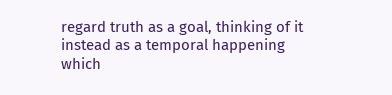regard truth as a goal, thinking of it instead as a temporal happening which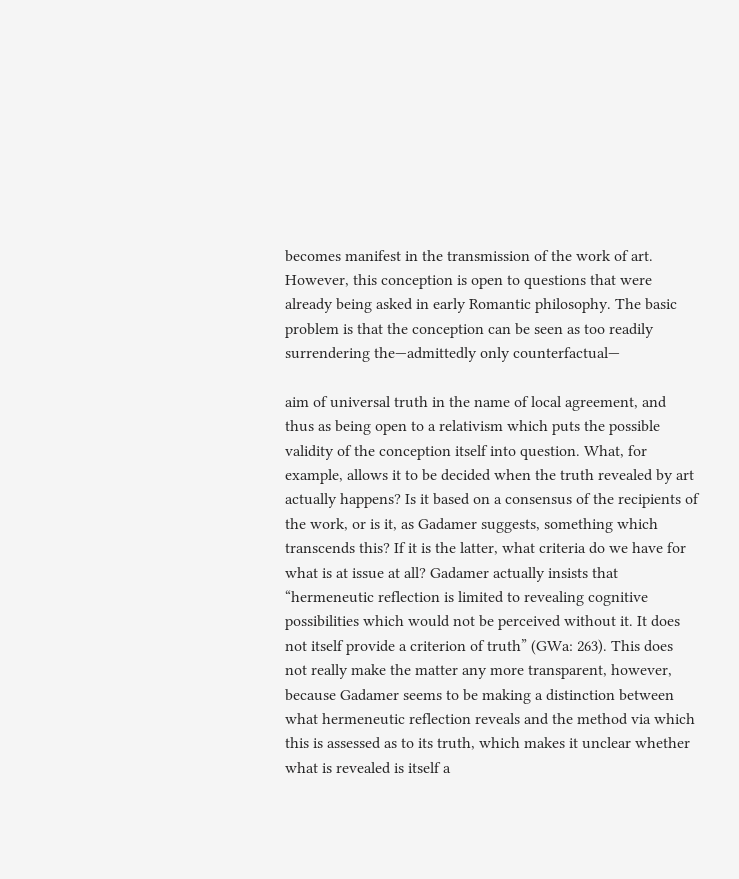becomes manifest in the transmission of the work of art. However, this conception is open to questions that were already being asked in early Romantic philosophy. The basic problem is that the conception can be seen as too readily surrendering the—admittedly only counterfactual—

aim of universal truth in the name of local agreement, and thus as being open to a relativism which puts the possible validity of the conception itself into question. What, for example, allows it to be decided when the truth revealed by art actually happens? Is it based on a consensus of the recipients of the work, or is it, as Gadamer suggests, something which transcends this? If it is the latter, what criteria do we have for what is at issue at all? Gadamer actually insists that “hermeneutic reflection is limited to revealing cognitive possibilities which would not be perceived without it. It does not itself provide a criterion of truth” (GWa: 263). This does not really make the matter any more transparent, however, because Gadamer seems to be making a distinction between what hermeneutic reflection reveals and the method via which this is assessed as to its truth, which makes it unclear whether what is revealed is itself a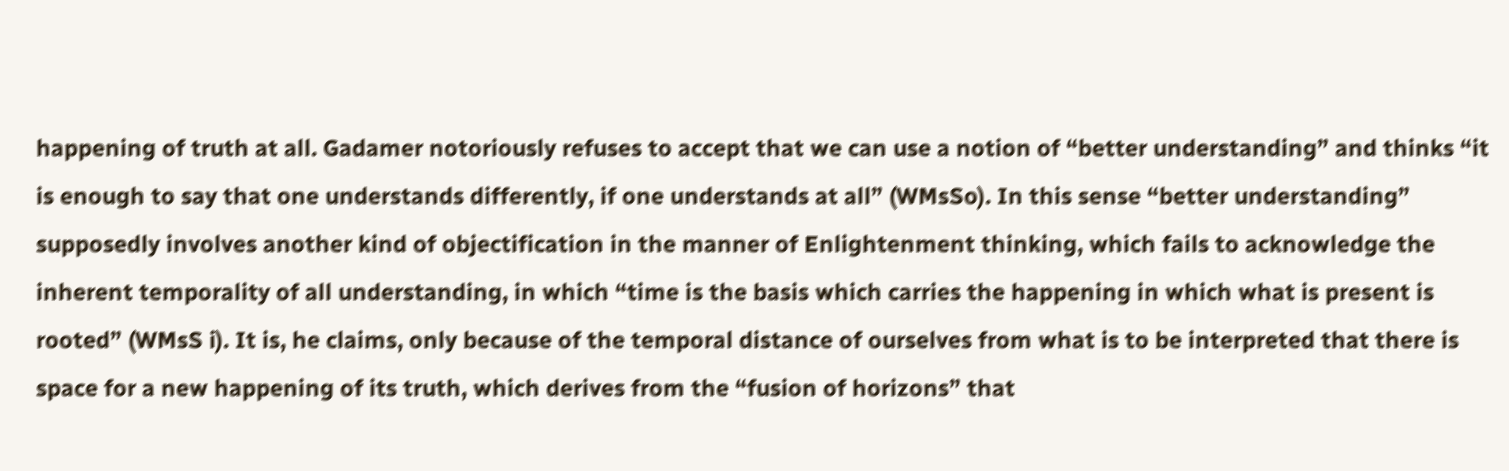happening of truth at all. Gadamer notoriously refuses to accept that we can use a notion of “better understanding” and thinks “it is enough to say that one understands differently, if one understands at all” (WMsSo). In this sense “better understanding” supposedly involves another kind of objectification in the manner of Enlightenment thinking, which fails to acknowledge the inherent temporality of all understanding, in which “time is the basis which carries the happening in which what is present is rooted” (WMsS i). It is, he claims, only because of the temporal distance of ourselves from what is to be interpreted that there is space for a new happening of its truth, which derives from the “fusion of horizons” that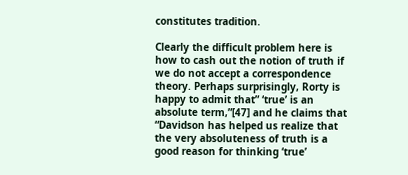constitutes tradition.

Clearly the difficult problem here is how to cash out the notion of truth if we do not accept a correspondence theory. Perhaps surprisingly, Rorty is happy to admit that” ‘true’ is an absolute term,”[47] and he claims that “Davidson has helped us realize that the very absoluteness of truth is a good reason for thinking ‘true’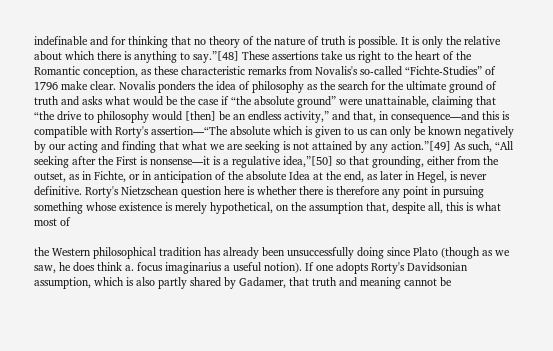indefinable and for thinking that no theory of the nature of truth is possible. It is only the relative about which there is anything to say.”[48] These assertions take us right to the heart of the Romantic conception, as these characteristic remarks from Novalis's so-called “Fichte-Studies” of 1796 make clear. Novalis ponders the idea of philosophy as the search for the ultimate ground of truth and asks what would be the case if “the absolute ground” were unattainable, claiming that “the drive to philosophy would [then] be an endless activity,” and that, in consequence—and this is compatible with Rorty's assertion—“The absolute which is given to us can only be known negatively by our acting and finding that what we are seeking is not attained by any action.”[49] As such, “All seeking after the First is nonsense—it is a regulative idea,”[50] so that grounding, either from the outset, as in Fichte, or in anticipation of the absolute Idea at the end, as later in Hegel, is never definitive. Rorty's Nietzschean question here is whether there is therefore any point in pursuing something whose existence is merely hypothetical, on the assumption that, despite all, this is what most of

the Western philosophical tradition has already been unsuccessfully doing since Plato (though as we saw, he does think a. focus imaginarius a useful notion). If one adopts Rorty's Davidsonian assumption, which is also partly shared by Gadamer, that truth and meaning cannot be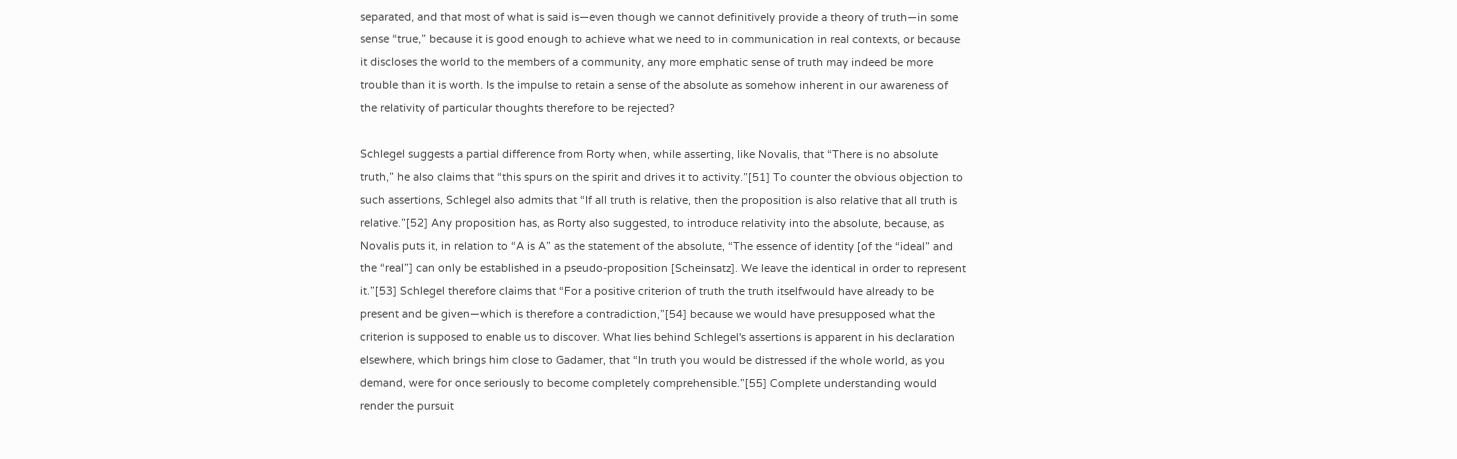separated, and that most of what is said is—even though we cannot definitively provide a theory of truth—in some sense “true,” because it is good enough to achieve what we need to in communication in real contexts, or because it discloses the world to the members of a community, any more emphatic sense of truth may indeed be more trouble than it is worth. Is the impulse to retain a sense of the absolute as somehow inherent in our awareness of the relativity of particular thoughts therefore to be rejected?

Schlegel suggests a partial difference from Rorty when, while asserting, like Novalis, that “There is no absolute truth,” he also claims that “this spurs on the spirit and drives it to activity.”[51] To counter the obvious objection to such assertions, Schlegel also admits that “If all truth is relative, then the proposition is also relative that all truth is relative.”[52] Any proposition has, as Rorty also suggested, to introduce relativity into the absolute, because, as Novalis puts it, in relation to “A is A” as the statement of the absolute, “The essence of identity [of the “ideal” and the “real”] can only be established in a pseudo-proposition [Scheinsatz]. We leave the identical in order to represent it.”[53] Schlegel therefore claims that “For a positive criterion of truth the truth itselfwould have already to be present and be given—which is therefore a contradiction,”[54] because we would have presupposed what the criterion is supposed to enable us to discover. What lies behind Schlegel's assertions is apparent in his declaration elsewhere, which brings him close to Gadamer, that “In truth you would be distressed if the whole world, as you demand, were for once seriously to become completely comprehensible.”[55] Complete understanding would render the pursuit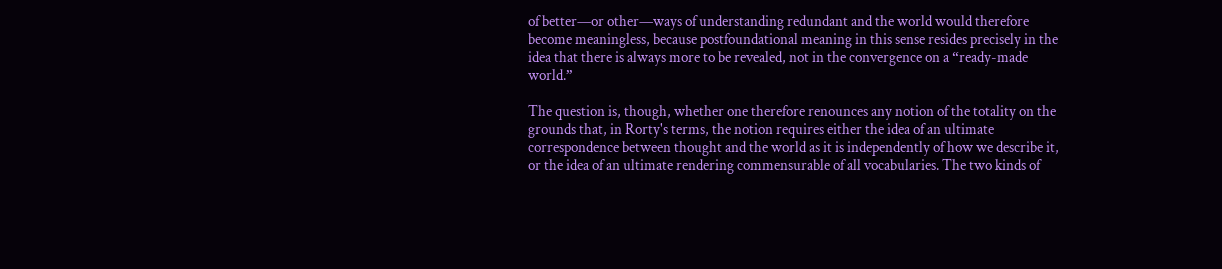of better—or other—ways of understanding redundant and the world would therefore become meaningless, because postfoundational meaning in this sense resides precisely in the idea that there is always more to be revealed, not in the convergence on a “ready-made world.”

The question is, though, whether one therefore renounces any notion of the totality on the grounds that, in Rorty's terms, the notion requires either the idea of an ultimate correspondence between thought and the world as it is independently of how we describe it, or the idea of an ultimate rendering commensurable of all vocabularies. The two kinds of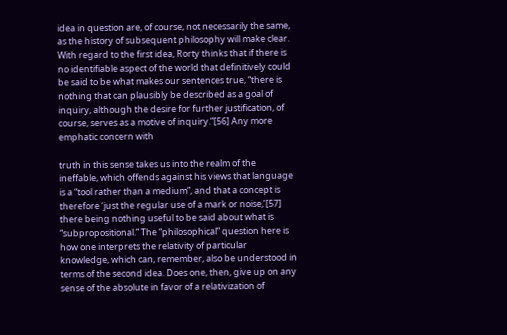idea in question are, of course, not necessarily the same, as the history of subsequent philosophy will make clear. With regard to the first idea, Rorty thinks that if there is no identifiable aspect of the world that definitively could be said to be what makes our sentences true, “there is nothing that can plausibly be described as a goal of inquiry, although the desire for further justification, of course, serves as a motive of inquiry.”[56] Any more emphatic concern with

truth in this sense takes us into the realm of the ineffable, which offends against his views that language is a “tool rather than a medium”, and that a concept is therefore ‘just the regular use of a mark or noise,’[57] there being nothing useful to be said about what is “subpropositional.” The “philosophical” question here is how one interprets the relativity of particular knowledge, which can, remember, also be understood in terms of the second idea. Does one, then, give up on any sense of the absolute in favor of a relativization of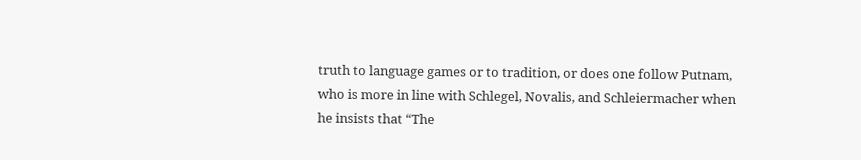truth to language games or to tradition, or does one follow Putnam, who is more in line with Schlegel, Novalis, and Schleiermacher when he insists that “The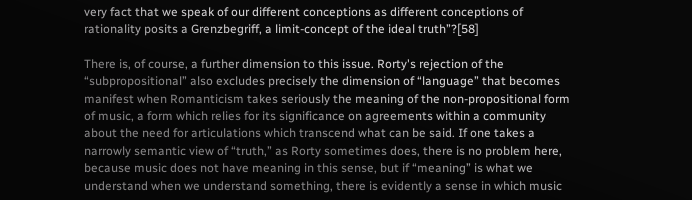very fact that we speak of our different conceptions as different conceptions of rationality posits a Grenzbegriff, a limit-concept of the ideal truth”?[58]

There is, of course, a further dimension to this issue. Rorty's rejection of the “subpropositional” also excludes precisely the dimension of “language” that becomes manifest when Romanticism takes seriously the meaning of the non-propositional form of music, a form which relies for its significance on agreements within a community about the need for articulations which transcend what can be said. If one takes a narrowly semantic view of “truth,” as Rorty sometimes does, there is no problem here, because music does not have meaning in this sense, but if “meaning” is what we understand when we understand something, there is evidently a sense in which music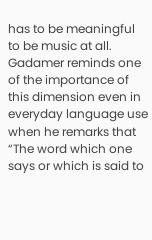has to be meaningful to be music at all. Gadamer reminds one of the importance of this dimension even in everyday language use when he remarks that “The word which one says or which is said to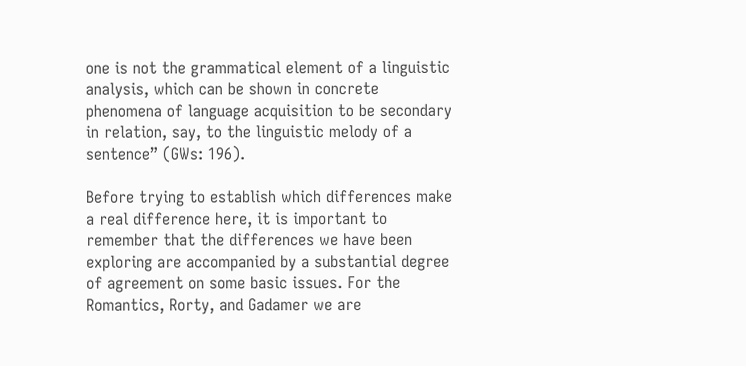one is not the grammatical element of a linguistic analysis, which can be shown in concrete phenomena of language acquisition to be secondary in relation, say, to the linguistic melody of a sentence” (GWs: 196).

Before trying to establish which differences make a real difference here, it is important to remember that the differences we have been exploring are accompanied by a substantial degree of agreement on some basic issues. For the Romantics, Rorty, and Gadamer we are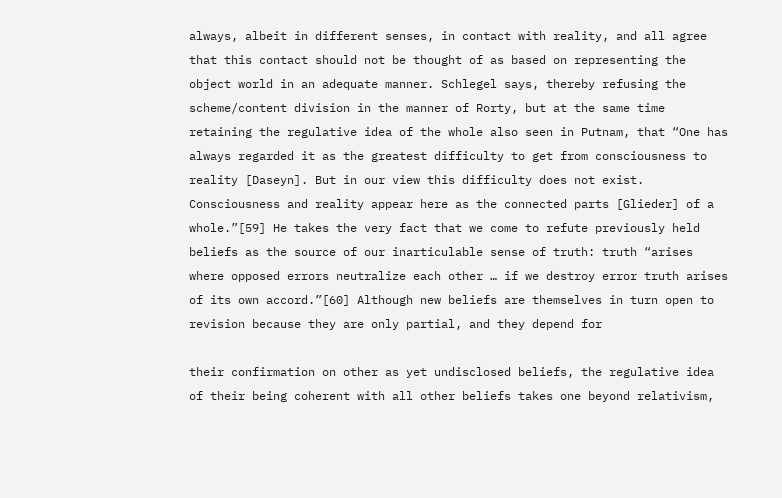always, albeit in different senses, in contact with reality, and all agree that this contact should not be thought of as based on representing the object world in an adequate manner. Schlegel says, thereby refusing the scheme/content division in the manner of Rorty, but at the same time retaining the regulative idea of the whole also seen in Putnam, that “One has always regarded it as the greatest difficulty to get from consciousness to reality [Daseyn]. But in our view this difficulty does not exist. Consciousness and reality appear here as the connected parts [Glieder] of a whole.”[59] He takes the very fact that we come to refute previously held beliefs as the source of our inarticulable sense of truth: truth “arises where opposed errors neutralize each other … if we destroy error truth arises of its own accord.”[60] Although new beliefs are themselves in turn open to revision because they are only partial, and they depend for

their confirmation on other as yet undisclosed beliefs, the regulative idea of their being coherent with all other beliefs takes one beyond relativism,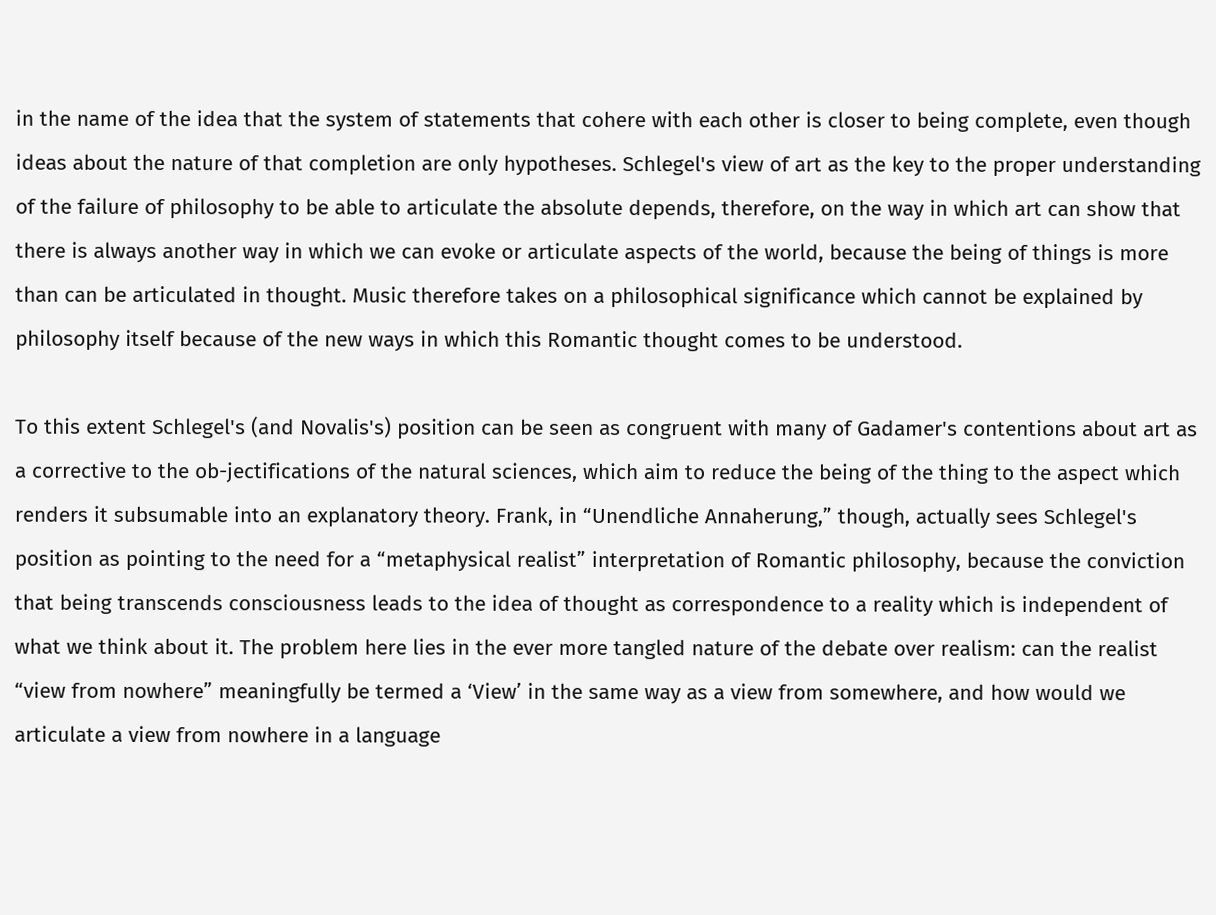in the name of the idea that the system of statements that cohere with each other is closer to being complete, even though ideas about the nature of that completion are only hypotheses. Schlegel's view of art as the key to the proper understanding of the failure of philosophy to be able to articulate the absolute depends, therefore, on the way in which art can show that there is always another way in which we can evoke or articulate aspects of the world, because the being of things is more than can be articulated in thought. Music therefore takes on a philosophical significance which cannot be explained by philosophy itself because of the new ways in which this Romantic thought comes to be understood.

To this extent Schlegel's (and Novalis's) position can be seen as congruent with many of Gadamer's contentions about art as a corrective to the ob-jectifications of the natural sciences, which aim to reduce the being of the thing to the aspect which renders it subsumable into an explanatory theory. Frank, in “Unendliche Annaherung,” though, actually sees Schlegel's position as pointing to the need for a “metaphysical realist” interpretation of Romantic philosophy, because the conviction that being transcends consciousness leads to the idea of thought as correspondence to a reality which is independent of what we think about it. The problem here lies in the ever more tangled nature of the debate over realism: can the realist “view from nowhere” meaningfully be termed a ‘View’ in the same way as a view from somewhere, and how would we articulate a view from nowhere in a language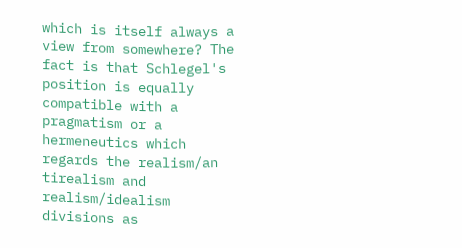which is itself always a view from somewhere? The fact is that Schlegel's position is equally compatible with a pragmatism or a hermeneutics which regards the realism/an tirealism and realism/idealism divisions as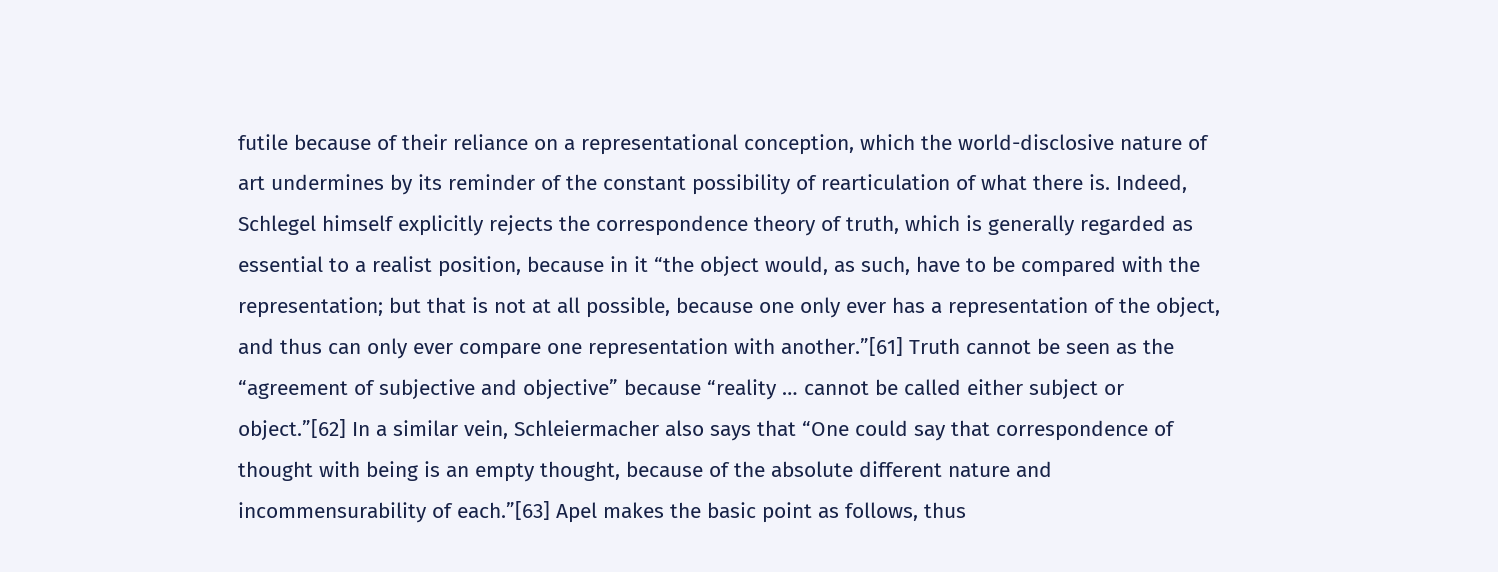futile because of their reliance on a representational conception, which the world-disclosive nature of art undermines by its reminder of the constant possibility of rearticulation of what there is. Indeed, Schlegel himself explicitly rejects the correspondence theory of truth, which is generally regarded as essential to a realist position, because in it “the object would, as such, have to be compared with the representation; but that is not at all possible, because one only ever has a representation of the object, and thus can only ever compare one representation with another.”[61] Truth cannot be seen as the “agreement of subjective and objective” because “reality … cannot be called either subject or object.”[62] In a similar vein, Schleiermacher also says that “One could say that correspondence of thought with being is an empty thought, because of the absolute different nature and incommensurability of each.”[63] Apel makes the basic point as follows, thus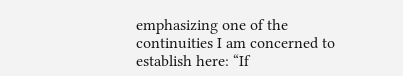emphasizing one of the continuities I am concerned to establish here: “If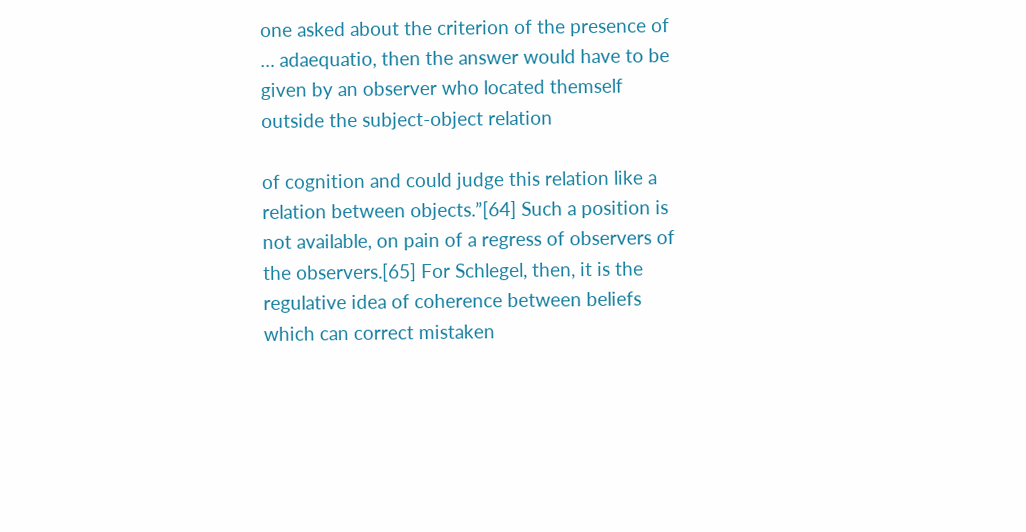one asked about the criterion of the presence of … adaequatio, then the answer would have to be given by an observer who located themself outside the subject-object relation

of cognition and could judge this relation like a relation between objects.”[64] Such a position is not available, on pain of a regress of observers of the observers.[65] For Schlegel, then, it is the regulative idea of coherence between beliefs which can correct mistaken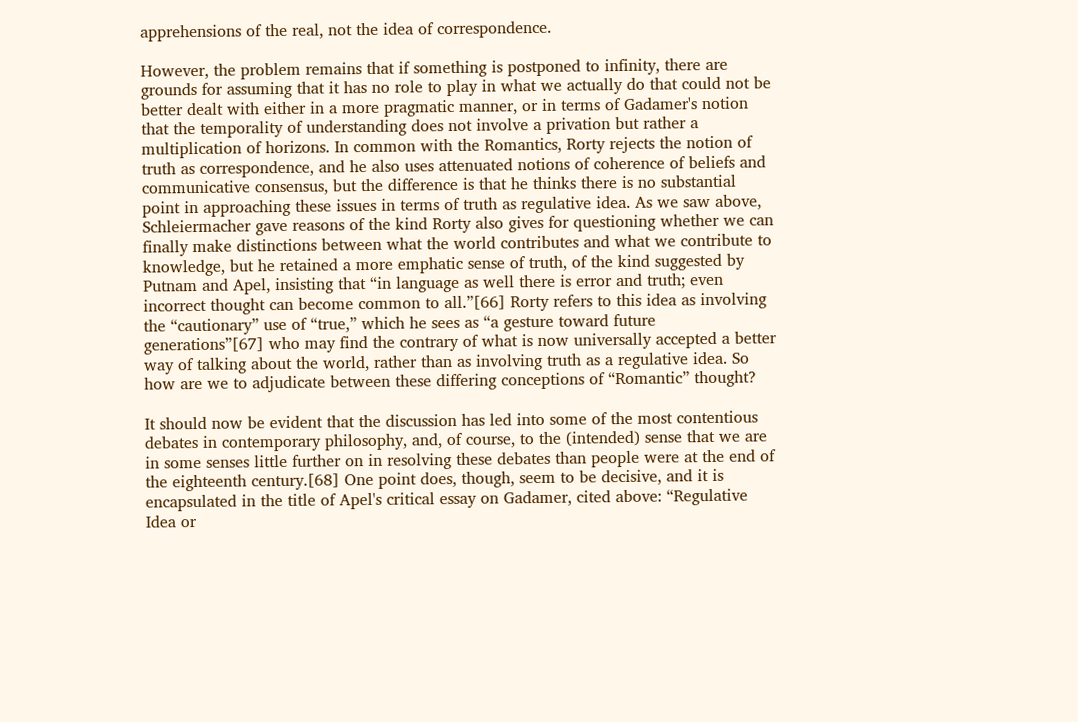apprehensions of the real, not the idea of correspondence.

However, the problem remains that if something is postponed to infinity, there are grounds for assuming that it has no role to play in what we actually do that could not be better dealt with either in a more pragmatic manner, or in terms of Gadamer's notion that the temporality of understanding does not involve a privation but rather a multiplication of horizons. In common with the Romantics, Rorty rejects the notion of truth as correspondence, and he also uses attenuated notions of coherence of beliefs and communicative consensus, but the difference is that he thinks there is no substantial point in approaching these issues in terms of truth as regulative idea. As we saw above, Schleiermacher gave reasons of the kind Rorty also gives for questioning whether we can finally make distinctions between what the world contributes and what we contribute to knowledge, but he retained a more emphatic sense of truth, of the kind suggested by Putnam and Apel, insisting that “in language as well there is error and truth; even incorrect thought can become common to all.”[66] Rorty refers to this idea as involving the “cautionary” use of “true,” which he sees as “a gesture toward future generations”[67] who may find the contrary of what is now universally accepted a better way of talking about the world, rather than as involving truth as a regulative idea. So how are we to adjudicate between these differing conceptions of “Romantic” thought?

It should now be evident that the discussion has led into some of the most contentious debates in contemporary philosophy, and, of course, to the (intended) sense that we are in some senses little further on in resolving these debates than people were at the end of the eighteenth century.[68] One point does, though, seem to be decisive, and it is encapsulated in the title of Apel's critical essay on Gadamer, cited above: “Regulative Idea or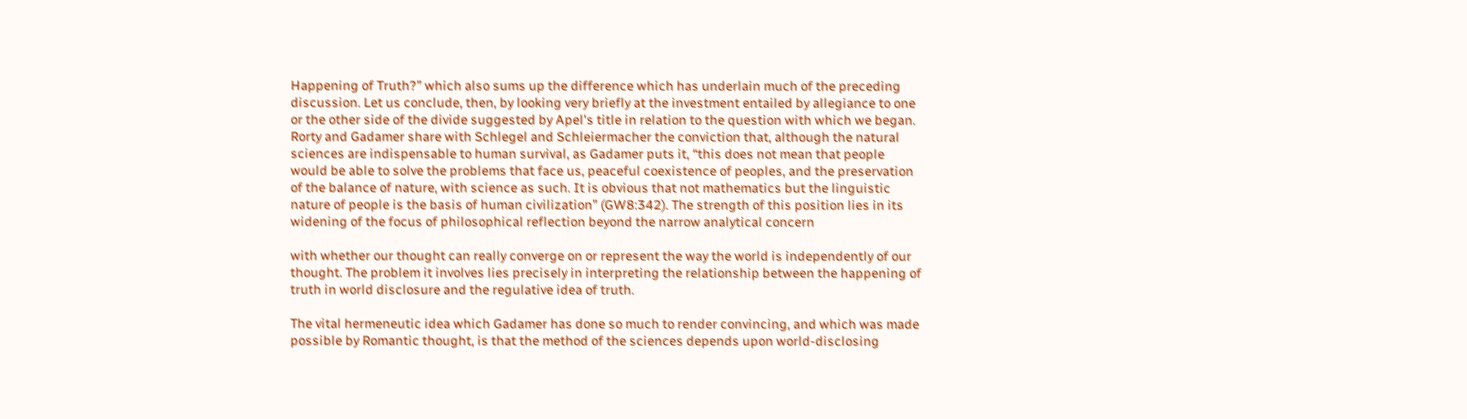Happening of Truth?” which also sums up the difference which has underlain much of the preceding discussion. Let us conclude, then, by looking very briefly at the investment entailed by allegiance to one or the other side of the divide suggested by Apel's title in relation to the question with which we began. Rorty and Gadamer share with Schlegel and Schleiermacher the conviction that, although the natural sciences are indispensable to human survival, as Gadamer puts it, “this does not mean that people would be able to solve the problems that face us, peaceful coexistence of peoples, and the preservation of the balance of nature, with science as such. It is obvious that not mathematics but the linguistic nature of people is the basis of human civilization” (GW8:342). The strength of this position lies in its widening of the focus of philosophical reflection beyond the narrow analytical concern

with whether our thought can really converge on or represent the way the world is independently of our thought. The problem it involves lies precisely in interpreting the relationship between the happening of truth in world disclosure and the regulative idea of truth.

The vital hermeneutic idea which Gadamer has done so much to render convincing, and which was made possible by Romantic thought, is that the method of the sciences depends upon world-disclosing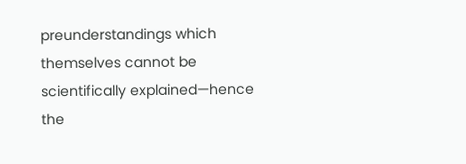preunderstandings which themselves cannot be scientifically explained—hence the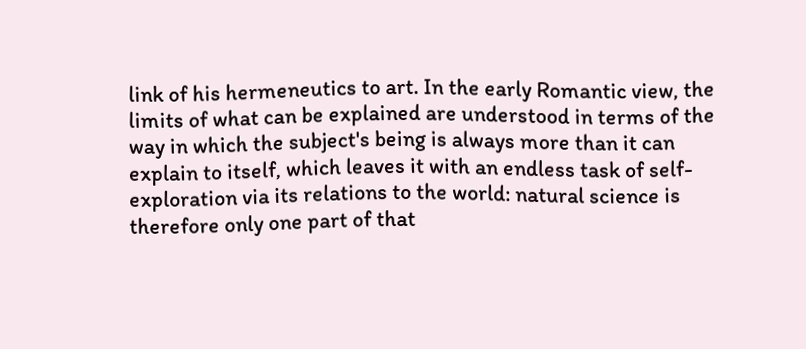link of his hermeneutics to art. In the early Romantic view, the limits of what can be explained are understood in terms of the way in which the subject's being is always more than it can explain to itself, which leaves it with an endless task of self-exploration via its relations to the world: natural science is therefore only one part of that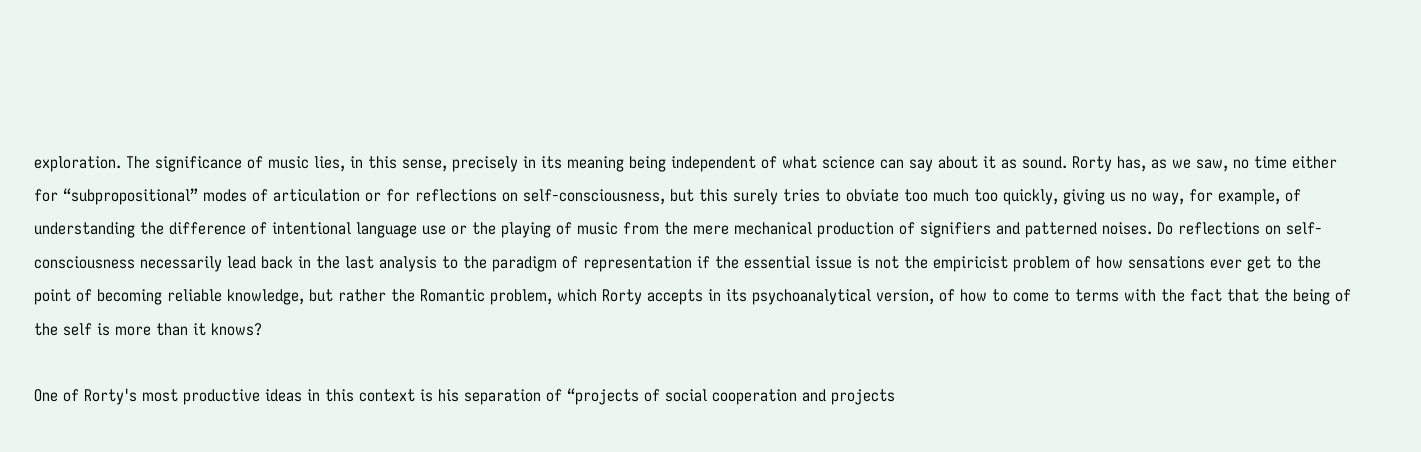exploration. The significance of music lies, in this sense, precisely in its meaning being independent of what science can say about it as sound. Rorty has, as we saw, no time either for “subpropositional” modes of articulation or for reflections on self-consciousness, but this surely tries to obviate too much too quickly, giving us no way, for example, of understanding the difference of intentional language use or the playing of music from the mere mechanical production of signifiers and patterned noises. Do reflections on self-consciousness necessarily lead back in the last analysis to the paradigm of representation if the essential issue is not the empiricist problem of how sensations ever get to the point of becoming reliable knowledge, but rather the Romantic problem, which Rorty accepts in its psychoanalytical version, of how to come to terms with the fact that the being of the self is more than it knows?

One of Rorty's most productive ideas in this context is his separation of “projects of social cooperation and projects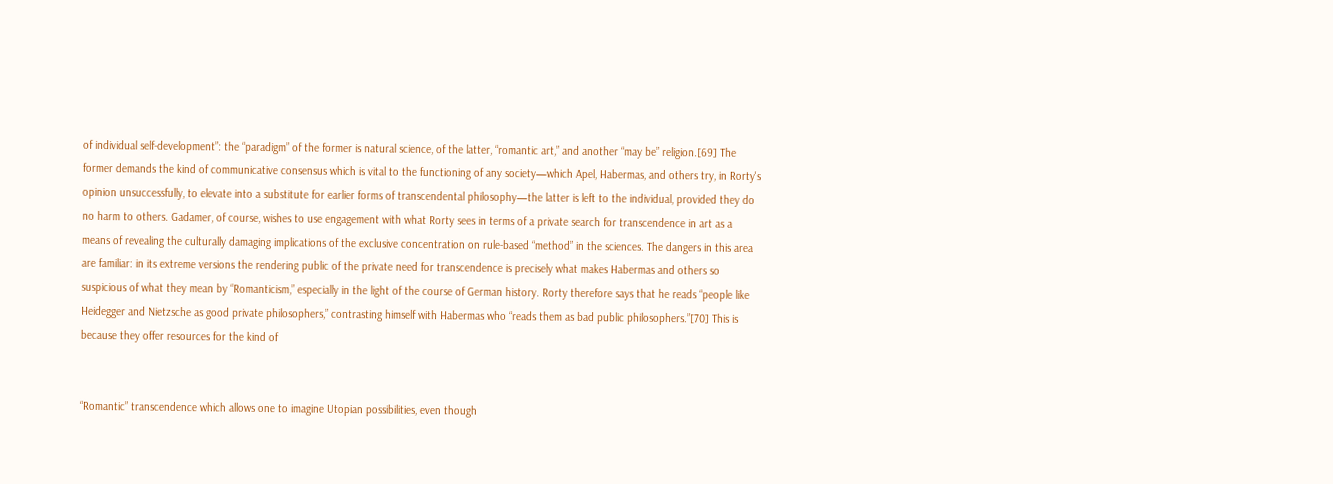of individual self-development”: the “paradigm” of the former is natural science, of the latter, “romantic art,” and another “may be” religion.[69] The former demands the kind of communicative consensus which is vital to the functioning of any society—which Apel, Habermas, and others try, in Rorty's opinion unsuccessfully, to elevate into a substitute for earlier forms of transcendental philosophy—the latter is left to the individual, provided they do no harm to others. Gadamer, of course, wishes to use engagement with what Rorty sees in terms of a private search for transcendence in art as a means of revealing the culturally damaging implications of the exclusive concentration on rule-based “method” in the sciences. The dangers in this area are familiar: in its extreme versions the rendering public of the private need for transcendence is precisely what makes Habermas and others so suspicious of what they mean by “Romanticism,” especially in the light of the course of German history. Rorty therefore says that he reads “people like Heidegger and Nietzsche as good private philosophers,” contrasting himself with Habermas who “reads them as bad public philosophers.”[70] This is because they offer resources for the kind of


“Romantic” transcendence which allows one to imagine Utopian possibilities, even though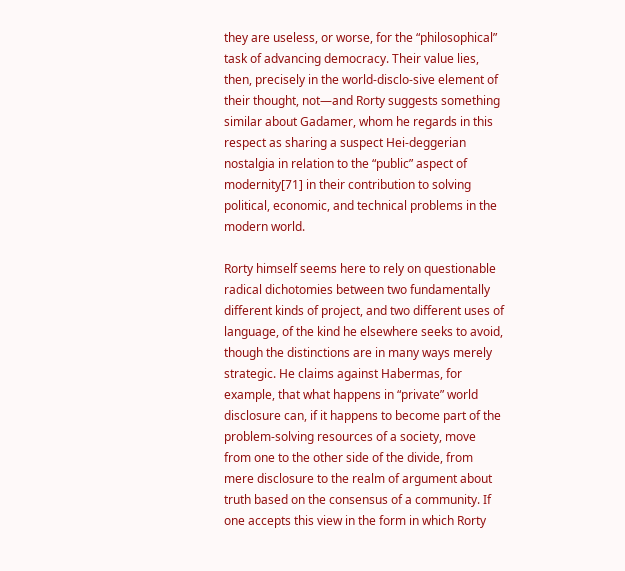they are useless, or worse, for the “philosophical” task of advancing democracy. Their value lies, then, precisely in the world-disclo-sive element of their thought, not—and Rorty suggests something similar about Gadamer, whom he regards in this respect as sharing a suspect Hei-deggerian nostalgia in relation to the “public” aspect of modernity[71] in their contribution to solving political, economic, and technical problems in the modern world.

Rorty himself seems here to rely on questionable radical dichotomies between two fundamentally different kinds of project, and two different uses of language, of the kind he elsewhere seeks to avoid, though the distinctions are in many ways merely strategic. He claims against Habermas, for example, that what happens in “private” world disclosure can, if it happens to become part of the problem-solving resources of a society, move from one to the other side of the divide, from mere disclosure to the realm of argument about truth based on the consensus of a community. If one accepts this view in the form in which Rorty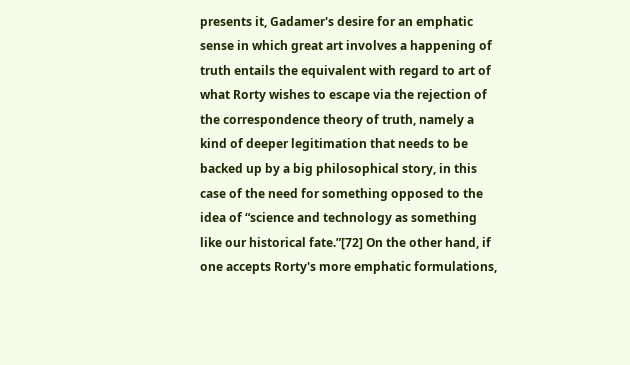presents it, Gadamer's desire for an emphatic sense in which great art involves a happening of truth entails the equivalent with regard to art of what Rorty wishes to escape via the rejection of the correspondence theory of truth, namely a kind of deeper legitimation that needs to be backed up by a big philosophical story, in this case of the need for something opposed to the idea of “science and technology as something like our historical fate.”[72] On the other hand, if one accepts Rorty's more emphatic formulations,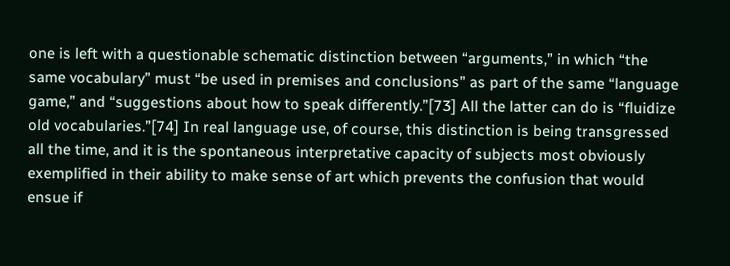one is left with a questionable schematic distinction between “arguments,” in which “the same vocabulary” must “be used in premises and conclusions” as part of the same “language game,” and “suggestions about how to speak differently.”[73] All the latter can do is “fluidize old vocabularies.”[74] In real language use, of course, this distinction is being transgressed all the time, and it is the spontaneous interpretative capacity of subjects most obviously exemplified in their ability to make sense of art which prevents the confusion that would ensue if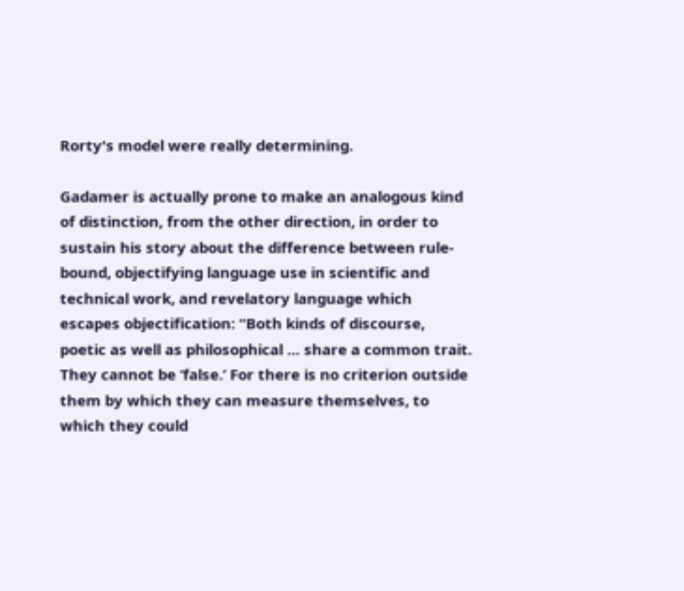Rorty's model were really determining.

Gadamer is actually prone to make an analogous kind of distinction, from the other direction, in order to sustain his story about the difference between rule-bound, objectifying language use in scientific and technical work, and revelatory language which escapes objectification: “Both kinds of discourse, poetic as well as philosophical … share a common trait. They cannot be ‘false.’ For there is no criterion outside them by which they can measure themselves, to which they could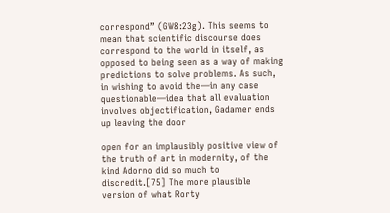correspond” (GW8:23g). This seems to mean that scientific discourse does correspond to the world in itself, as opposed to being seen as a way of making predictions to solve problems. As such, in wishing to avoid the—in any case questionable—idea that all evaluation involves objectification, Gadamer ends up leaving the door

open for an implausibly positive view of the truth of art in modernity, of the kind Adorno did so much to discredit.[75] The more plausible version of what Rorty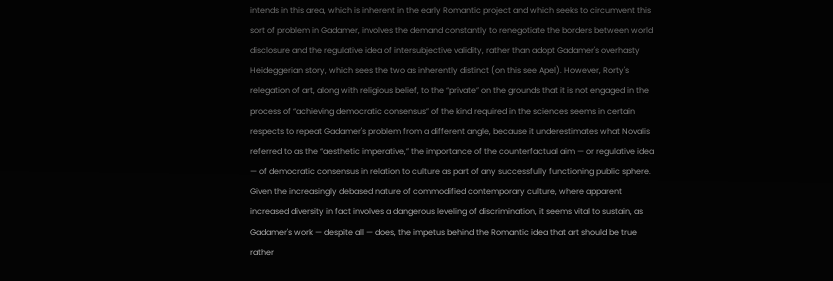intends in this area, which is inherent in the early Romantic project and which seeks to circumvent this sort of problem in Gadamer, involves the demand constantly to renegotiate the borders between world disclosure and the regulative idea of intersubjective validity, rather than adopt Gadamer's overhasty Heideggerian story, which sees the two as inherently distinct (on this see Apel). However, Rorty's relegation of art, along with religious belief, to the “private” on the grounds that it is not engaged in the process of “achieving democratic consensus” of the kind required in the sciences seems in certain respects to repeat Gadamer's problem from a different angle, because it underestimates what Novalis referred to as the “aesthetic imperative,” the importance of the counterfactual aim — or regulative idea — of democratic consensus in relation to culture as part of any successfully functioning public sphere. Given the increasingly debased nature of commodified contemporary culture, where apparent increased diversity in fact involves a dangerous leveling of discrimination, it seems vital to sustain, as Gadamer's work — despite all — does, the impetus behind the Romantic idea that art should be true rather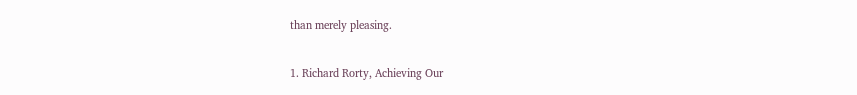than merely pleasing.


1. Richard Rorty, Achieving Our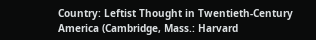Country: Leftist Thought in Twentieth-Century America (Cambridge, Mass.: Harvard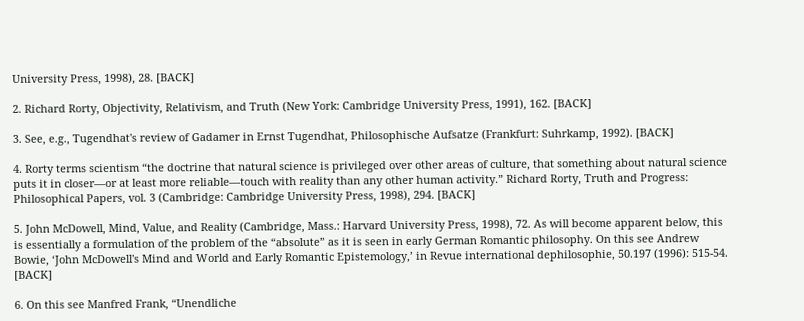University Press, 1998), 28. [BACK]

2. Richard Rorty, Objectivity, Relativism, and Truth (New York: Cambridge University Press, 1991), 162. [BACK]

3. See, e.g., Tugendhat's review of Gadamer in Ernst Tugendhat, Philosophische Aufsatze (Frankfurt: Suhrkamp, 1992). [BACK]

4. Rorty terms scientism “the doctrine that natural science is privileged over other areas of culture, that something about natural science puts it in closer—or at least more reliable—touch with reality than any other human activity.” Richard Rorty, Truth and Progress: Philosophical Papers, vol. 3 (Cambridge: Cambridge University Press, 1998), 294. [BACK]

5. John McDowell, Mind, Value, and Reality (Cambridge, Mass.: Harvard University Press, 1998), 72. As will become apparent below, this is essentially a formulation of the problem of the “absolute” as it is seen in early German Romantic philosophy. On this see Andrew Bowie, ‘John McDowell's Mind and World and Early Romantic Epistemology,’ in Revue international dephilosophie, 50.197 (1996): 515-54. [BACK]

6. On this see Manfred Frank, “Unendliche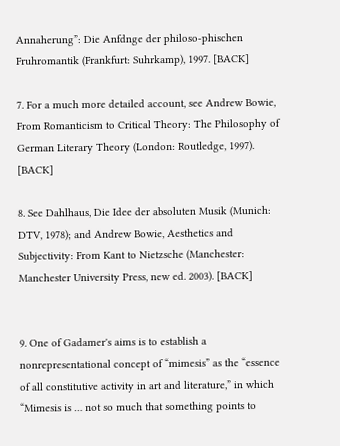Annaherung”: Die Anfdnge der philoso-phischen Fruhromantik (Frankfurt: Suhrkamp), 1997. [BACK]

7. For a much more detailed account, see Andrew Bowie, From Romanticism to Critical Theory: The Philosophy of German Literary Theory (London: Routledge, 1997). [BACK]

8. See Dahlhaus, Die Idee der absoluten Musik (Munich: DTV, 1978); and Andrew Bowie, Aesthetics and Subjectivity: From Kant to Nietzsche (Manchester: Manchester University Press, new ed. 2003). [BACK]


9. One of Gadamer's aims is to establish a nonrepresentational concept of “mimesis” as the “essence of all constitutive activity in art and literature,” in which “Mimesis is … not so much that something points to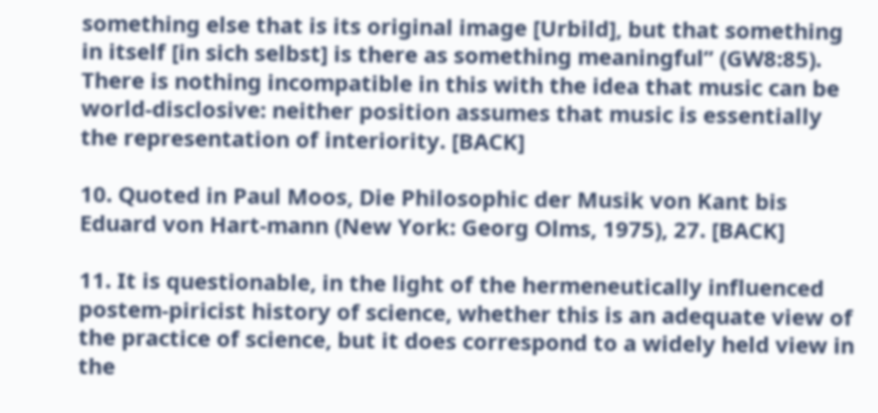something else that is its original image [Urbild], but that something in itself [in sich selbst] is there as something meaningful” (GW8:85). There is nothing incompatible in this with the idea that music can be world-disclosive: neither position assumes that music is essentially the representation of interiority. [BACK]

10. Quoted in Paul Moos, Die Philosophic der Musik von Kant bis Eduard von Hart-mann (New York: Georg Olms, 1975), 27. [BACK]

11. It is questionable, in the light of the hermeneutically influenced postem-piricist history of science, whether this is an adequate view of the practice of science, but it does correspond to a widely held view in the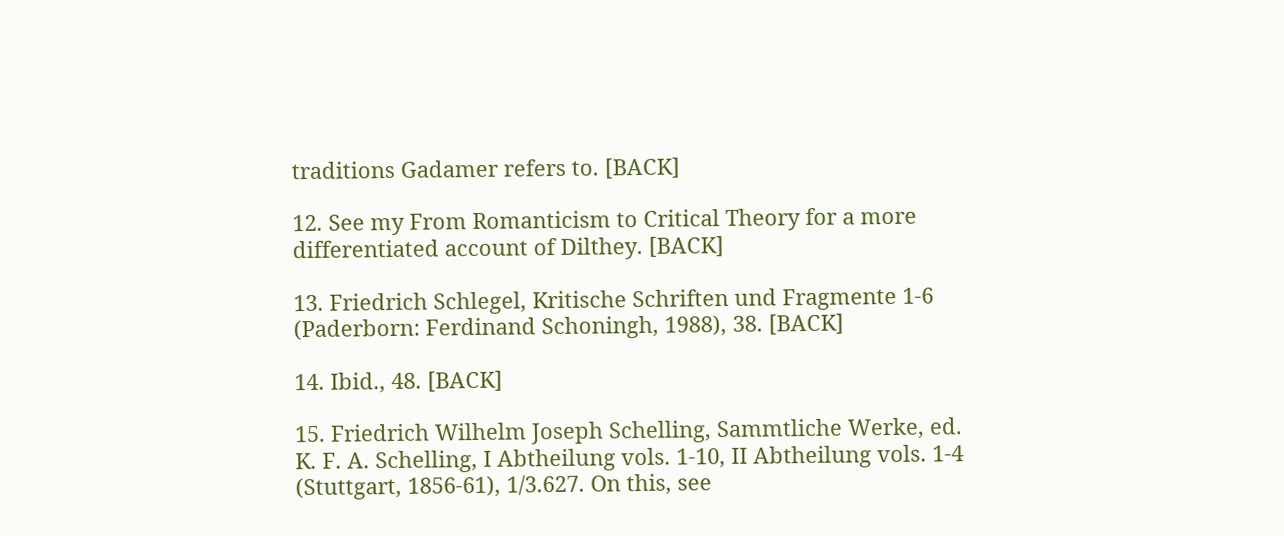traditions Gadamer refers to. [BACK]

12. See my From Romanticism to Critical Theory for a more differentiated account of Dilthey. [BACK]

13. Friedrich Schlegel, Kritische Schriften und Fragmente 1-6 (Paderborn: Ferdinand Schoningh, 1988), 38. [BACK]

14. Ibid., 48. [BACK]

15. Friedrich Wilhelm Joseph Schelling, Sammtliche Werke, ed. K. F. A. Schelling, I Abtheilung vols. 1-10, II Abtheilung vols. 1-4 (Stuttgart, 1856-61), 1/3.627. On this, see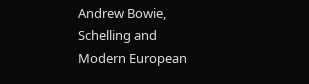Andrew Bowie, Schelling and Modern European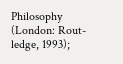Philosophy (London: Rout-ledge, 1993);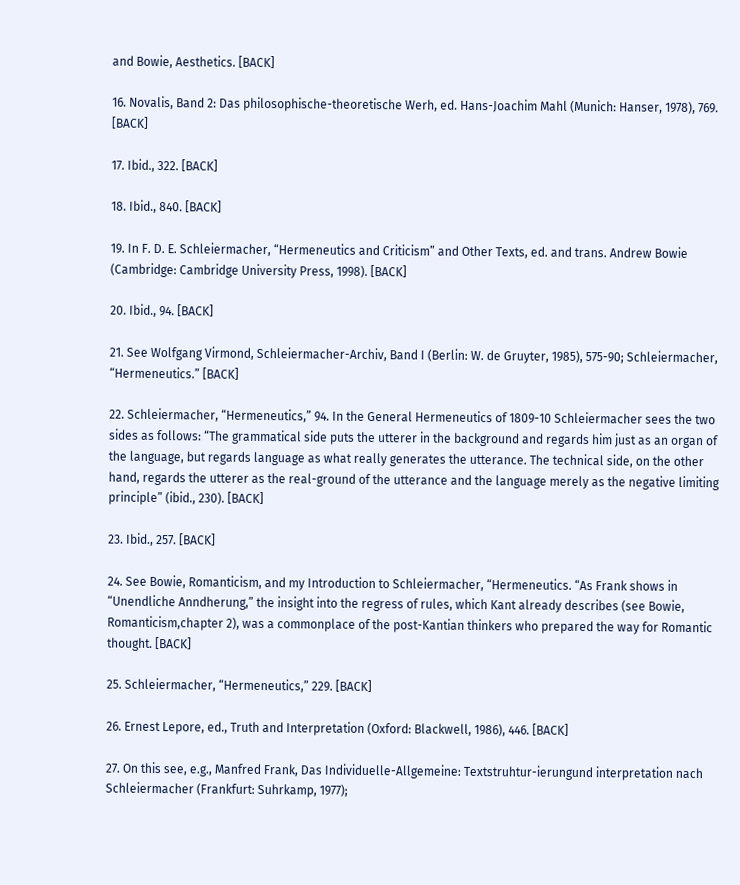and Bowie, Aesthetics. [BACK]

16. Novalis, Band 2: Das philosophische-theoretische Werh, ed. Hans-Joachim Mahl (Munich: Hanser, 1978), 769. [BACK]

17. Ibid., 322. [BACK]

18. Ibid., 840. [BACK]

19. In F. D. E. Schleiermacher, “Hermeneutics and Criticism” and Other Texts, ed. and trans. Andrew Bowie (Cambridge: Cambridge University Press, 1998). [BACK]

20. Ibid., 94. [BACK]

21. See Wolfgang Virmond, Schleiermacher-Archiv, Band I (Berlin: W. de Gruyter, 1985), 575-90; Schleiermacher, “Hermeneutics.” [BACK]

22. Schleiermacher, “Hermeneutics,” 94. In the General Hermeneutics of 1809-10 Schleiermacher sees the two sides as follows: “The grammatical side puts the utterer in the background and regards him just as an organ of the language, but regards language as what really generates the utterance. The technical side, on the other hand, regards the utterer as the real-ground of the utterance and the language merely as the negative limiting principle” (ibid., 230). [BACK]

23. Ibid., 257. [BACK]

24. See Bowie, Romanticism, and my Introduction to Schleiermacher, “Hermeneutics. “As Frank shows in “Unendliche Anndherung,” the insight into the regress of rules, which Kant already describes (see Bowie, Romanticism,chapter 2), was a commonplace of the post-Kantian thinkers who prepared the way for Romantic thought. [BACK]

25. Schleiermacher, “Hermeneutics,” 229. [BACK]

26. Ernest Lepore, ed., Truth and Interpretation (Oxford: Blackwell, 1986), 446. [BACK]

27. On this see, e.g., Manfred Frank, Das Individuelle-Allgemeine: Textstruhtur-ierungund interpretation nach Schleiermacher (Frankfurt: Suhrkamp, 1977);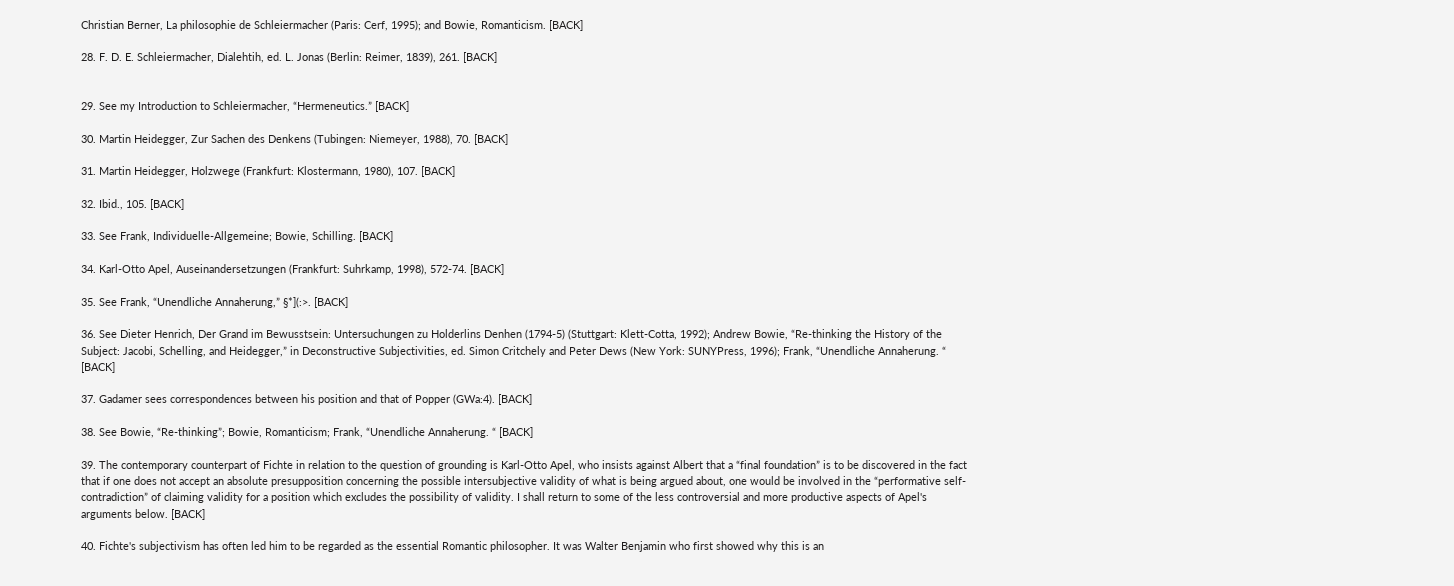Christian Berner, La philosophie de Schleiermacher (Paris: Cerf, 1995); and Bowie, Romanticism. [BACK]

28. F. D. E. Schleiermacher, Dialehtih, ed. L. Jonas (Berlin: Reimer, 1839), 261. [BACK]


29. See my Introduction to Schleiermacher, “Hermeneutics.” [BACK]

30. Martin Heidegger, Zur Sachen des Denkens (Tubingen: Niemeyer, 1988), 70. [BACK]

31. Martin Heidegger, Holzwege (Frankfurt: Klostermann, 1980), 107. [BACK]

32. Ibid., 105. [BACK]

33. See Frank, Individuelle-Allgemeine; Bowie, Schilling. [BACK]

34. Karl-Otto Apel, Auseinandersetzungen (Frankfurt: Suhrkamp, 1998), 572-74. [BACK]

35. See Frank, “Unendliche Annaherung,” §*](:>. [BACK]

36. See Dieter Henrich, Der Grand im Bewusstsein: Untersuchungen zu Holderlins Denhen (1794-5) (Stuttgart: Klett-Cotta, 1992); Andrew Bowie, “Re-thinking the History of the Subject: Jacobi, Schelling, and Heidegger,” in Deconstructive Subjectivities, ed. Simon Critchely and Peter Dews (New York: SUNYPress, 1996); Frank, “Unendliche Annaherung. “ [BACK]

37. Gadamer sees correspondences between his position and that of Popper (GWa:4). [BACK]

38. See Bowie, “Re-thinking”; Bowie, Romanticism; Frank, “Unendliche Annaherung. “ [BACK]

39. The contemporary counterpart of Fichte in relation to the question of grounding is Karl-Otto Apel, who insists against Albert that a “final foundation” is to be discovered in the fact that if one does not accept an absolute presupposition concerning the possible intersubjective validity of what is being argued about, one would be involved in the “performative self-contradiction” of claiming validity for a position which excludes the possibility of validity. I shall return to some of the less controversial and more productive aspects of Apel's arguments below. [BACK]

40. Fichte's subjectivism has often led him to be regarded as the essential Romantic philosopher. It was Walter Benjamin who first showed why this is an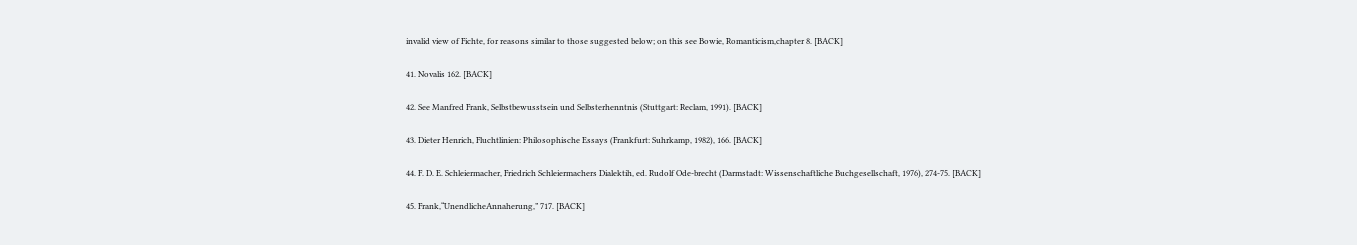invalid view of Fichte, for reasons similar to those suggested below; on this see Bowie, Romanticism,chapter 8. [BACK]

41. Novalis 162. [BACK]

42. See Manfred Frank, Selbstbewusstsein und Selbsterhenntnis (Stuttgart: Reclam, 1991). [BACK]

43. Dieter Henrich, Fluchtlinien: Philosophische Essays (Frankfurt: Suhrkamp, 1982), 166. [BACK]

44. F. D. E. Schleiermacher, Friedrich Schleiermachers Dialektih, ed. Rudolf Ode-brecht (Darmstadt: Wissenschaftliche Buchgesellschaft, 1976), 274-75. [BACK]

45. Frank,“UnendlicheAnnaherung,” 717. [BACK]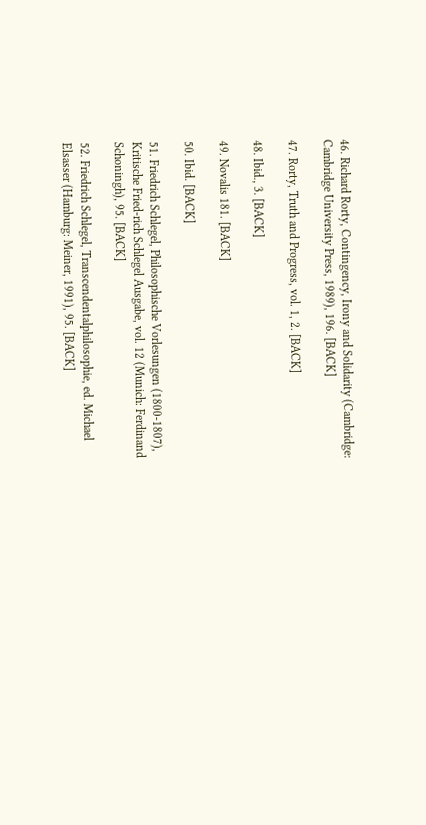46. Richard Rorty, Contingency, Irony and Solidarity (Cambridge: Cambridge University Press, 1989), 196. [BACK]

47. Rorty, Truth and Progress, vol. 1, 2. [BACK]

48. Ibid., 3. [BACK]

49. Novalis 181. [BACK]

50. Ibid. [BACK]

51. Friedrich Schlegel, Philosophische Vorlesungen (1800-1807), Kritische Fried-rich Schlegel Ausgabe, vol. 12 (Munich: Ferdinand Schoningh), 95. [BACK]

52. Friedrich Schlegel, Transcendentalphilosophie, ed. Michael Elsasser (Hamburg: Meiner, 1991), 95. [BACK]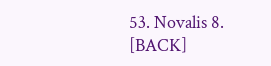53. Novalis 8. [BACK]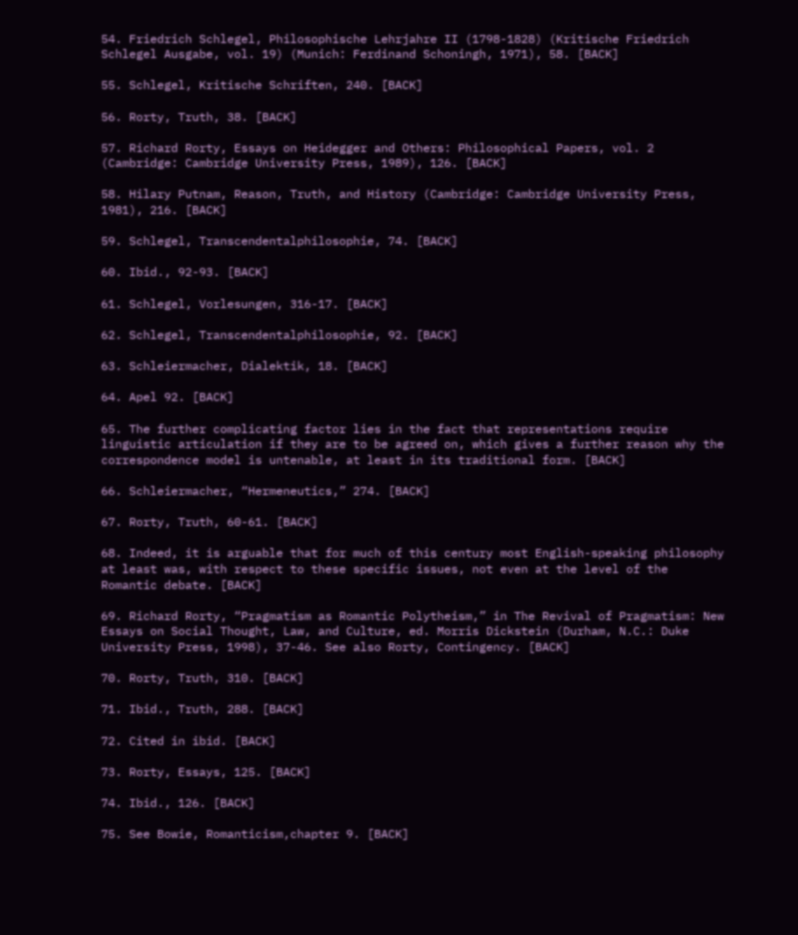54. Friedrich Schlegel, Philosophische Lehrjahre II (1798-1828) (Kritische Friedrich Schlegel Ausgabe, vol. 19) (Munich: Ferdinand Schoningh, 1971), 58. [BACK]

55. Schlegel, Kritische Schriften, 240. [BACK]

56. Rorty, Truth, 38. [BACK]

57. Richard Rorty, Essays on Heidegger and Others: Philosophical Papers, vol. 2 (Cambridge: Cambridge University Press, 1989), 126. [BACK]

58. Hilary Putnam, Reason, Truth, and History (Cambridge: Cambridge University Press, 1981), 216. [BACK]

59. Schlegel, Transcendentalphilosophie, 74. [BACK]

60. Ibid., 92-93. [BACK]

61. Schlegel, Vorlesungen, 316-17. [BACK]

62. Schlegel, Transcendentalphilosophie, 92. [BACK]

63. Schleiermacher, Dialektik, 18. [BACK]

64. Apel 92. [BACK]

65. The further complicating factor lies in the fact that representations require linguistic articulation if they are to be agreed on, which gives a further reason why the correspondence model is untenable, at least in its traditional form. [BACK]

66. Schleiermacher, “Hermeneutics,” 274. [BACK]

67. Rorty, Truth, 60-61. [BACK]

68. Indeed, it is arguable that for much of this century most English-speaking philosophy at least was, with respect to these specific issues, not even at the level of the Romantic debate. [BACK]

69. Richard Rorty, “Pragmatism as Romantic Polytheism,” in The Revival of Pragmatism: New Essays on Social Thought, Law, and Culture, ed. Morris Dickstein (Durham, N.C.: Duke University Press, 1998), 37-46. See also Rorty, Contingency. [BACK]

70. Rorty, Truth, 310. [BACK]

71. Ibid., Truth, 288. [BACK]

72. Cited in ibid. [BACK]

73. Rorty, Essays, 125. [BACK]

74. Ibid., 126. [BACK]

75. See Bowie, Romanticism,chapter 9. [BACK]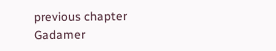previous chapter
Gadamer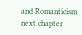and Romanticism
next chapter